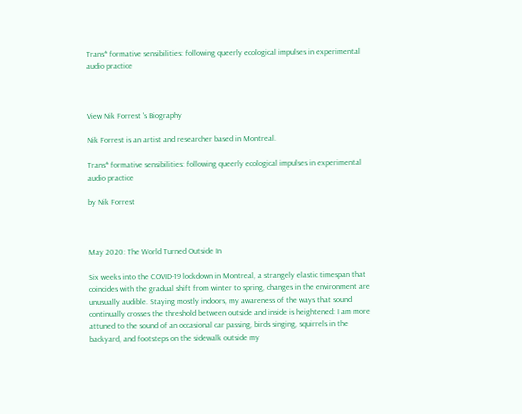Trans* formative sensibilities: following queerly ecological impulses in experimental audio practice



View Nik Forrest 's Biography

Nik Forrest is an artist and researcher based in Montreal.

Trans* formative sensibilities: following queerly ecological impulses in experimental audio practice

by Nik Forrest



May 2020: The World Turned Outside In

Six weeks into the COVID-19 lockdown in Montreal, a strangely elastic timespan that coincides with the gradual shift from winter to spring, changes in the environment are unusually audible. Staying mostly indoors, my awareness of the ways that sound continually crosses the threshold between outside and inside is heightened: I am more attuned to the sound of an occasional car passing, birds singing, squirrels in the backyard, and footsteps on the sidewalk outside my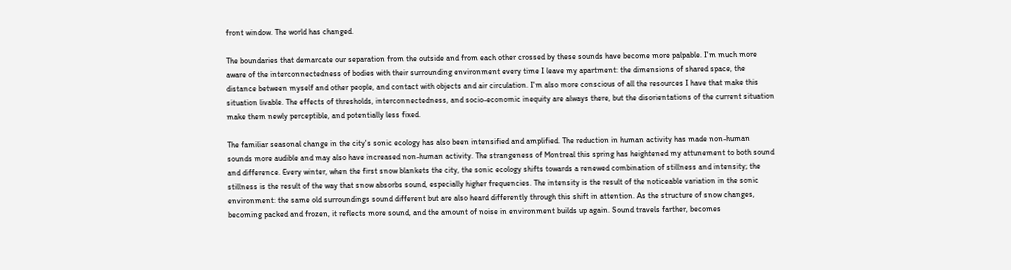front window. The world has changed.

The boundaries that demarcate our separation from the outside and from each other crossed by these sounds have become more palpable. I'm much more aware of the interconnectedness of bodies with their surrounding environment every time I leave my apartment: the dimensions of shared space, the distance between myself and other people, and contact with objects and air circulation. I'm also more conscious of all the resources I have that make this situation livable. The effects of thresholds, interconnectedness, and socio-economic inequity are always there, but the disorientations of the current situation make them newly perceptible, and potentially less fixed.

The familiar seasonal change in the city's sonic ecology has also been intensified and amplified. The reduction in human activity has made non-human sounds more audible and may also have increased non-human activity. The strangeness of Montreal this spring has heightened my attunement to both sound and difference. Every winter, when the first snow blankets the city, the sonic ecology shifts towards a renewed combination of stillness and intensity; the stillness is the result of the way that snow absorbs sound, especially higher frequencies. The intensity is the result of the noticeable variation in the sonic environment: the same old surroundings sound different but are also heard differently through this shift in attention. As the structure of snow changes, becoming packed and frozen, it reflects more sound, and the amount of noise in environment builds up again. Sound travels farther, becomes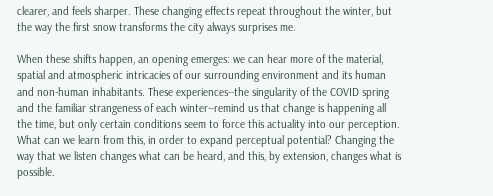clearer, and feels sharper. These changing effects repeat throughout the winter, but the way the first snow transforms the city always surprises me.

When these shifts happen, an opening emerges: we can hear more of the material, spatial and atmospheric intricacies of our surrounding environment and its human and non-human inhabitants. These experiences--the singularity of the COVID spring and the familiar strangeness of each winter--remind us that change is happening all the time, but only certain conditions seem to force this actuality into our perception. What can we learn from this, in order to expand perceptual potential? Changing the way that we listen changes what can be heard, and this, by extension, changes what is possible.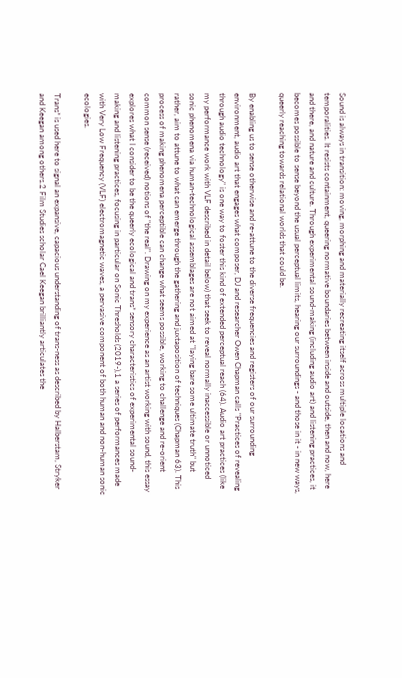Sound is always in transition: moving, morphing and materially recreating itself across multiple locations and temporalities. It resists containment, queering normative boundaries between inside and outside, then and now, here and there, and nature and culture. Through experimental sound-making (including audio art) and listening practices, it becomes possible to sense beyond the usual perceptual limits, hearing our surroundings - and those in it - in new ways, queerly reaching towards relational worlds that could be.

By enabling us to sense otherwise and re-attune to the diverse frequencies and registers of our surrounding environment, audio art that engages what composer, DJ and researcher Owen Chapman calls "Practices of revealing through audio technology" is one way to foster this kind of extended perceptual reach (64). Audio art practices (like my performance work with VLF described in detail below) that seek to reveal normally inaccessible or unnoticed sonic phenomena via human-technological assemblages are not aimed at "laying bare some ultimate truth" but rather, aim to attune to what can emerge through the gathering and juxtaposition of techniques (Chapman 63). This process of making phenomena perceptible can change what seems possible, working to challenge and re-orient common sense (received) notions of "the real". Drawing on my experience as an artist working with sound, this essay explores what I consider to be the queerly ecological and trans* sensory characteristics of experimental sound-making and listening practices, focusing in particular on Sonic Thresholds (2019-),1 a series of performances made with Very Low Frequency (VLF) electromagnetic waves, a pervasive component of both human and non-human sonic ecologies.

Trans* is used here to signal an expansive, capacious understanding of trans-ness as described by Halberstam, Stryker and Keegan among others.2 Film Studies scholar Cael Keegan brilliantly articulates the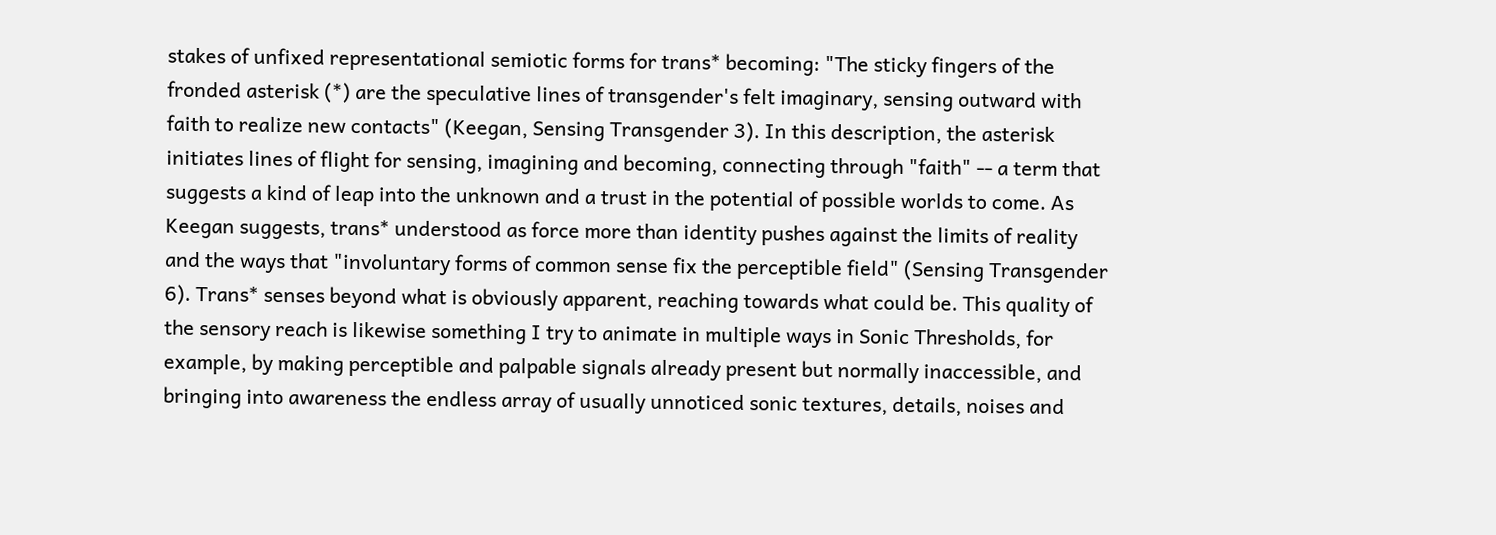stakes of unfixed representational semiotic forms for trans* becoming: "The sticky fingers of the fronded asterisk (*) are the speculative lines of transgender's felt imaginary, sensing outward with faith to realize new contacts" (Keegan, Sensing Transgender 3). In this description, the asterisk initiates lines of flight for sensing, imagining and becoming, connecting through "faith" -- a term that suggests a kind of leap into the unknown and a trust in the potential of possible worlds to come. As Keegan suggests, trans* understood as force more than identity pushes against the limits of reality and the ways that "involuntary forms of common sense fix the perceptible field" (Sensing Transgender 6). Trans* senses beyond what is obviously apparent, reaching towards what could be. This quality of the sensory reach is likewise something I try to animate in multiple ways in Sonic Thresholds, for example, by making perceptible and palpable signals already present but normally inaccessible, and bringing into awareness the endless array of usually unnoticed sonic textures, details, noises and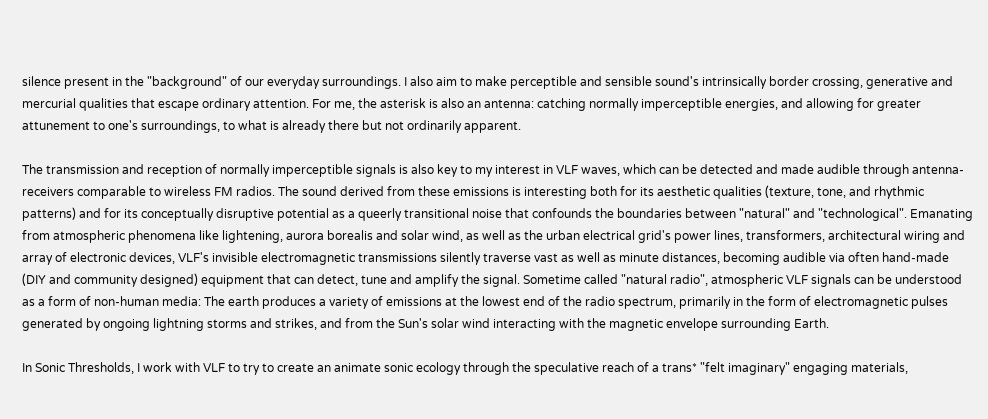silence present in the "background" of our everyday surroundings. I also aim to make perceptible and sensible sound's intrinsically border crossing, generative and mercurial qualities that escape ordinary attention. For me, the asterisk is also an antenna: catching normally imperceptible energies, and allowing for greater attunement to one's surroundings, to what is already there but not ordinarily apparent.

The transmission and reception of normally imperceptible signals is also key to my interest in VLF waves, which can be detected and made audible through antenna-receivers comparable to wireless FM radios. The sound derived from these emissions is interesting both for its aesthetic qualities (texture, tone, and rhythmic patterns) and for its conceptually disruptive potential as a queerly transitional noise that confounds the boundaries between "natural" and "technological". Emanating from atmospheric phenomena like lightening, aurora borealis and solar wind, as well as the urban electrical grid's power lines, transformers, architectural wiring and array of electronic devices, VLF's invisible electromagnetic transmissions silently traverse vast as well as minute distances, becoming audible via often hand-made (DIY and community designed) equipment that can detect, tune and amplify the signal. Sometime called "natural radio", atmospheric VLF signals can be understood as a form of non-human media: The earth produces a variety of emissions at the lowest end of the radio spectrum, primarily in the form of electromagnetic pulses generated by ongoing lightning storms and strikes, and from the Sun's solar wind interacting with the magnetic envelope surrounding Earth.

In Sonic Thresholds, I work with VLF to try to create an animate sonic ecology through the speculative reach of a trans* "felt imaginary" engaging materials,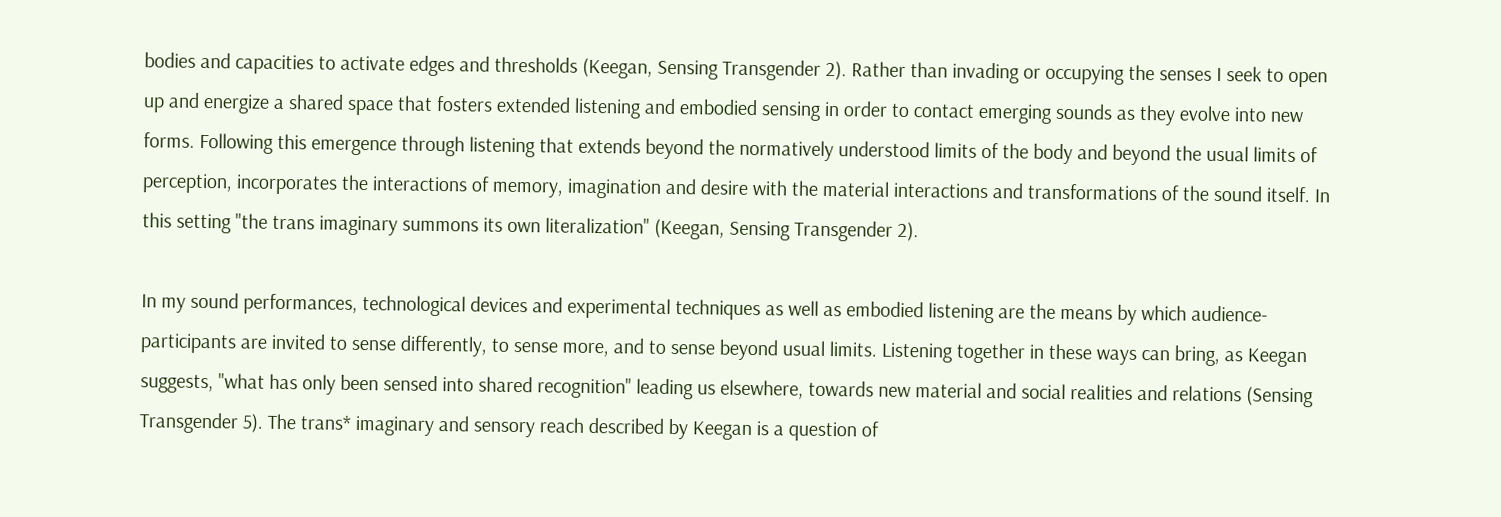bodies and capacities to activate edges and thresholds (Keegan, Sensing Transgender 2). Rather than invading or occupying the senses I seek to open up and energize a shared space that fosters extended listening and embodied sensing in order to contact emerging sounds as they evolve into new forms. Following this emergence through listening that extends beyond the normatively understood limits of the body and beyond the usual limits of perception, incorporates the interactions of memory, imagination and desire with the material interactions and transformations of the sound itself. In this setting "the trans imaginary summons its own literalization" (Keegan, Sensing Transgender 2).

In my sound performances, technological devices and experimental techniques as well as embodied listening are the means by which audience-participants are invited to sense differently, to sense more, and to sense beyond usual limits. Listening together in these ways can bring, as Keegan suggests, "what has only been sensed into shared recognition" leading us elsewhere, towards new material and social realities and relations (Sensing Transgender 5). The trans* imaginary and sensory reach described by Keegan is a question of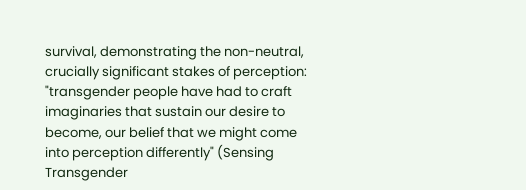survival, demonstrating the non-neutral, crucially significant stakes of perception: "transgender people have had to craft imaginaries that sustain our desire to become, our belief that we might come into perception differently" (Sensing Transgender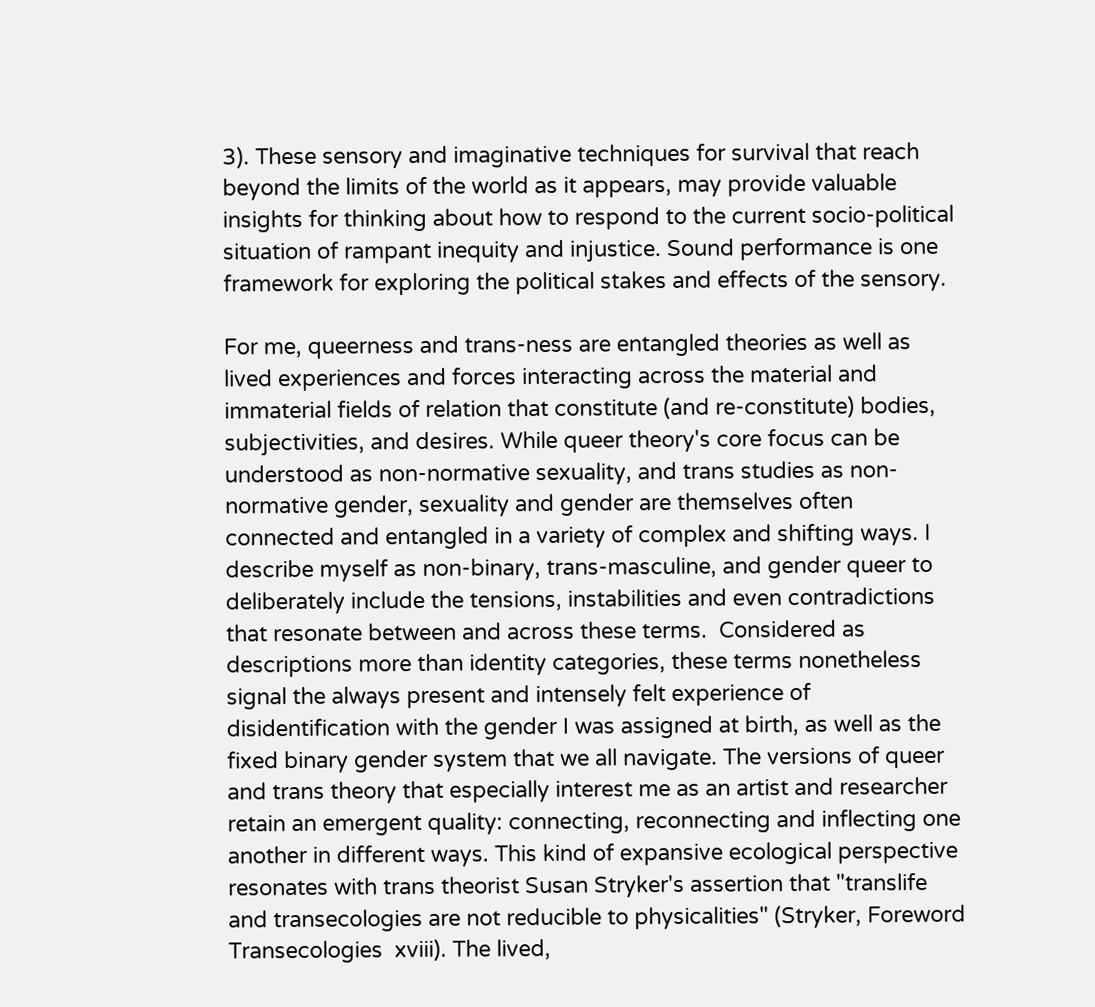3). These sensory and imaginative techniques for survival that reach beyond the limits of the world as it appears, may provide valuable insights for thinking about how to respond to the current socio-political situation of rampant inequity and injustice. Sound performance is one framework for exploring the political stakes and effects of the sensory.

For me, queerness and trans-ness are entangled theories as well as lived experiences and forces interacting across the material and immaterial fields of relation that constitute (and re-constitute) bodies, subjectivities, and desires. While queer theory's core focus can be understood as non-normative sexuality, and trans studies as non-normative gender, sexuality and gender are themselves often connected and entangled in a variety of complex and shifting ways. I describe myself as non-binary, trans-masculine, and gender queer to deliberately include the tensions, instabilities and even contradictions that resonate between and across these terms.  Considered as descriptions more than identity categories, these terms nonetheless signal the always present and intensely felt experience of disidentification with the gender I was assigned at birth, as well as the fixed binary gender system that we all navigate. The versions of queer and trans theory that especially interest me as an artist and researcher retain an emergent quality: connecting, reconnecting and inflecting one another in different ways. This kind of expansive ecological perspective resonates with trans theorist Susan Stryker's assertion that "translife and transecologies are not reducible to physicalities" (Stryker, Foreword Transecologies  xviii). The lived,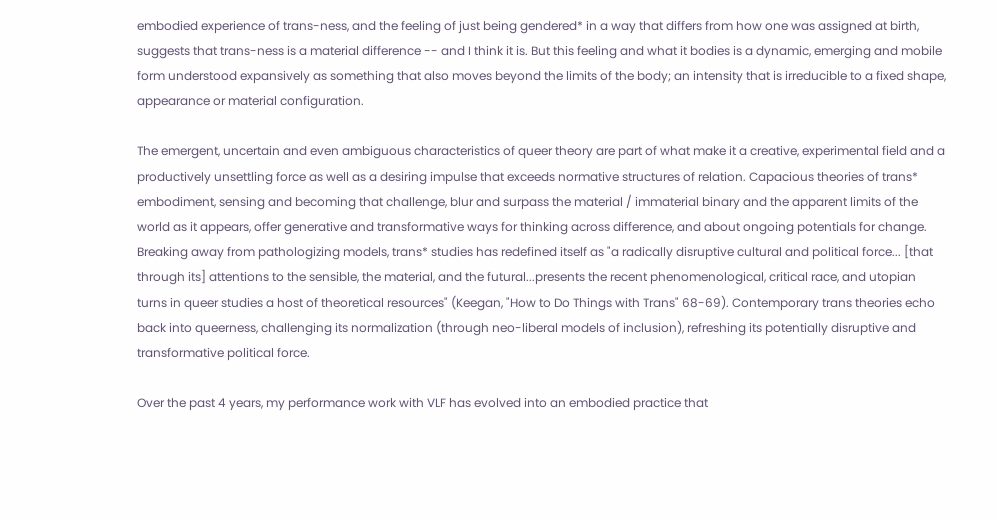embodied experience of trans-ness, and the feeling of just being gendered* in a way that differs from how one was assigned at birth, suggests that trans-ness is a material difference -- and I think it is. But this feeling and what it bodies is a dynamic, emerging and mobile form understood expansively as something that also moves beyond the limits of the body; an intensity that is irreducible to a fixed shape, appearance or material configuration.

The emergent, uncertain and even ambiguous characteristics of queer theory are part of what make it a creative, experimental field and a productively unsettling force as well as a desiring impulse that exceeds normative structures of relation. Capacious theories of trans* embodiment, sensing and becoming that challenge, blur and surpass the material / immaterial binary and the apparent limits of the world as it appears, offer generative and transformative ways for thinking across difference, and about ongoing potentials for change. Breaking away from pathologizing models, trans* studies has redefined itself as "a radically disruptive cultural and political force... [that through its] attentions to the sensible, the material, and the futural...presents the recent phenomenological, critical race, and utopian turns in queer studies a host of theoretical resources" (Keegan, "How to Do Things with Trans" 68-69). Contemporary trans theories echo back into queerness, challenging its normalization (through neo-liberal models of inclusion), refreshing its potentially disruptive and transformative political force.

Over the past 4 years, my performance work with VLF has evolved into an embodied practice that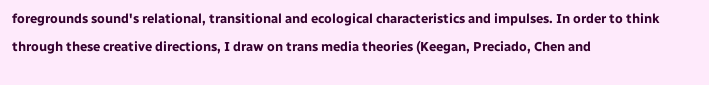foregrounds sound's relational, transitional and ecological characteristics and impulses. In order to think through these creative directions, I draw on trans media theories (Keegan, Preciado, Chen and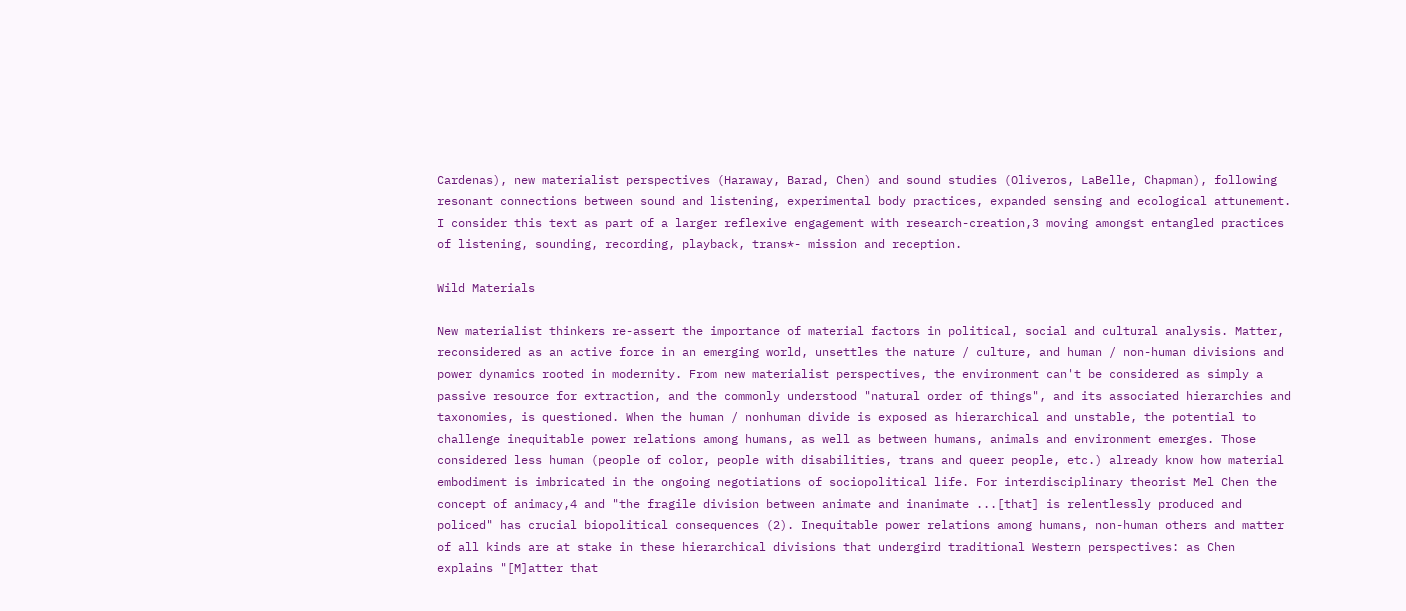Cardenas), new materialist perspectives (Haraway, Barad, Chen) and sound studies (Oliveros, LaBelle, Chapman), following resonant connections between sound and listening, experimental body practices, expanded sensing and ecological attunement. I consider this text as part of a larger reflexive engagement with research-creation,3 moving amongst entangled practices of listening, sounding, recording, playback, trans*- mission and reception.

Wild Materials

New materialist thinkers re-assert the importance of material factors in political, social and cultural analysis. Matter, reconsidered as an active force in an emerging world, unsettles the nature / culture, and human / non-human divisions and power dynamics rooted in modernity. From new materialist perspectives, the environment can't be considered as simply a passive resource for extraction, and the commonly understood "natural order of things", and its associated hierarchies and taxonomies, is questioned. When the human / nonhuman divide is exposed as hierarchical and unstable, the potential to challenge inequitable power relations among humans, as well as between humans, animals and environment emerges. Those considered less human (people of color, people with disabilities, trans and queer people, etc.) already know how material embodiment is imbricated in the ongoing negotiations of sociopolitical life. For interdisciplinary theorist Mel Chen the concept of animacy,4 and "the fragile division between animate and inanimate ...[that] is relentlessly produced and policed" has crucial biopolitical consequences (2). Inequitable power relations among humans, non-human others and matter of all kinds are at stake in these hierarchical divisions that undergird traditional Western perspectives: as Chen explains "[M]atter that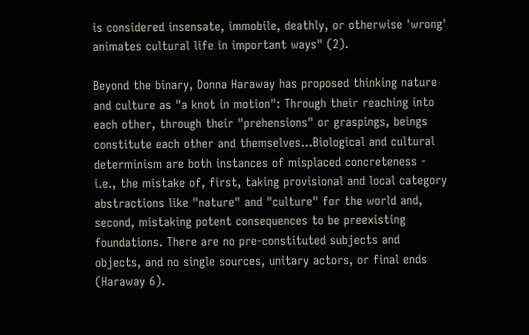is considered insensate, immobile, deathly, or otherwise 'wrong' animates cultural life in important ways" (2).

Beyond the binary, Donna Haraway has proposed thinking nature and culture as "a knot in motion": Through their reaching into each other, through their "prehensions" or graspings, beings constitute each other and themselves...Biological and cultural determinism are both instances of misplaced concreteness - i.e., the mistake of, first, taking provisional and local category abstractions like "nature" and "culture" for the world and, second, mistaking potent consequences to be preexisting foundations. There are no pre-constituted subjects and objects, and no single sources, unitary actors, or final ends (Haraway 6).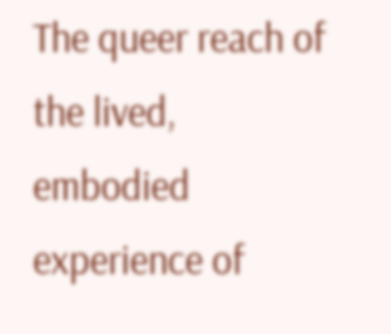The queer reach of the lived, embodied experience of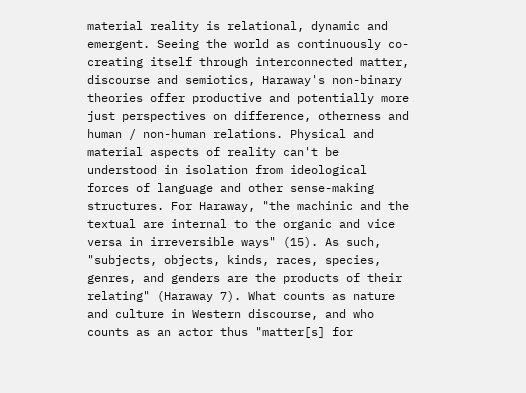material reality is relational, dynamic and emergent. Seeing the world as continuously co-creating itself through interconnected matter, discourse and semiotics, Haraway's non-binary theories offer productive and potentially more just perspectives on difference, otherness and human / non-human relations. Physical and material aspects of reality can't be understood in isolation from ideological forces of language and other sense-making structures. For Haraway, "the machinic and the textual are internal to the organic and vice versa in irreversible ways" (15). As such, "subjects, objects, kinds, races, species, genres, and genders are the products of their relating" (Haraway 7). What counts as nature and culture in Western discourse, and who counts as an actor thus "matter[s] for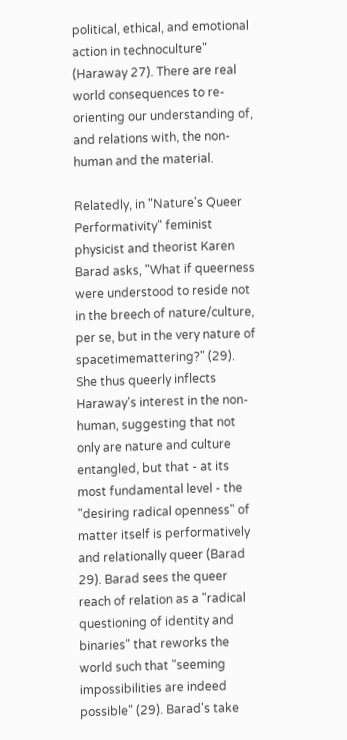political, ethical, and emotional action in technoculture" (Haraway 27). There are real world consequences to re-orienting our understanding of, and relations with, the non-human and the material.

Relatedly, in "Nature's Queer Performativity" feminist physicist and theorist Karen Barad asks, "What if queerness were understood to reside not in the breech of nature/culture, per se, but in the very nature of spacetimemattering?" (29). She thus queerly inflects Haraway's interest in the non-human, suggesting that not only are nature and culture entangled, but that - at its most fundamental level - the "desiring radical openness" of matter itself is performatively and relationally queer (Barad 29). Barad sees the queer reach of relation as a "radical questioning of identity and binaries" that reworks the world such that "seeming impossibilities are indeed possible" (29). Barad's take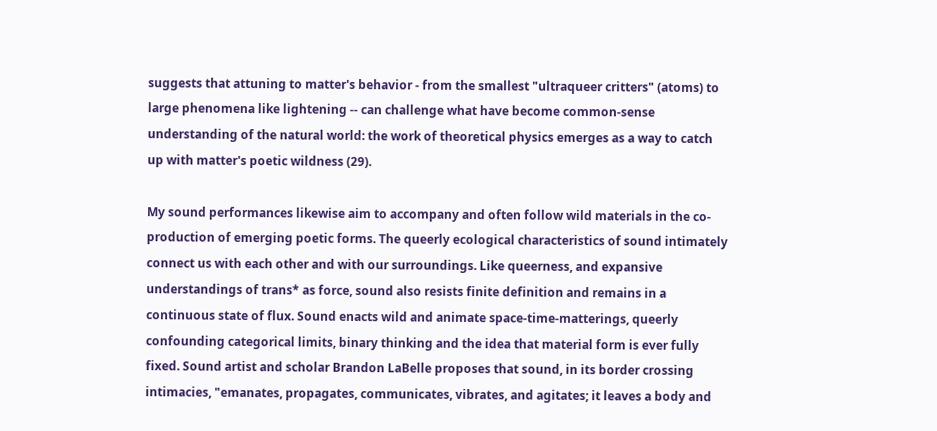suggests that attuning to matter's behavior - from the smallest "ultraqueer critters" (atoms) to large phenomena like lightening -- can challenge what have become common-sense understanding of the natural world: the work of theoretical physics emerges as a way to catch up with matter's poetic wildness (29).

My sound performances likewise aim to accompany and often follow wild materials in the co-production of emerging poetic forms. The queerly ecological characteristics of sound intimately connect us with each other and with our surroundings. Like queerness, and expansive understandings of trans* as force, sound also resists finite definition and remains in a continuous state of flux. Sound enacts wild and animate space-time-matterings, queerly confounding categorical limits, binary thinking and the idea that material form is ever fully fixed. Sound artist and scholar Brandon LaBelle proposes that sound, in its border crossing intimacies, "emanates, propagates, communicates, vibrates, and agitates; it leaves a body and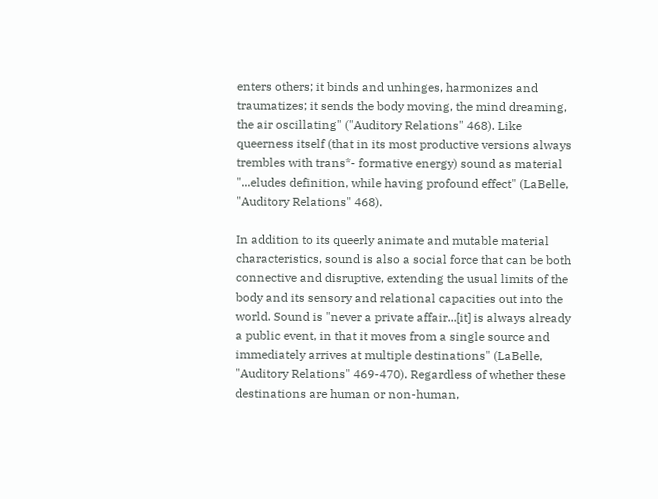enters others; it binds and unhinges, harmonizes and traumatizes; it sends the body moving, the mind dreaming, the air oscillating" ("Auditory Relations" 468). Like queerness itself (that in its most productive versions always trembles with trans*- formative energy) sound as material "...eludes definition, while having profound effect" (LaBelle, "Auditory Relations" 468).

In addition to its queerly animate and mutable material characteristics, sound is also a social force that can be both connective and disruptive, extending the usual limits of the body and its sensory and relational capacities out into the world. Sound is "never a private affair...[it] is always already a public event, in that it moves from a single source and immediately arrives at multiple destinations" (LaBelle, "Auditory Relations" 469-470). Regardless of whether these destinations are human or non-human,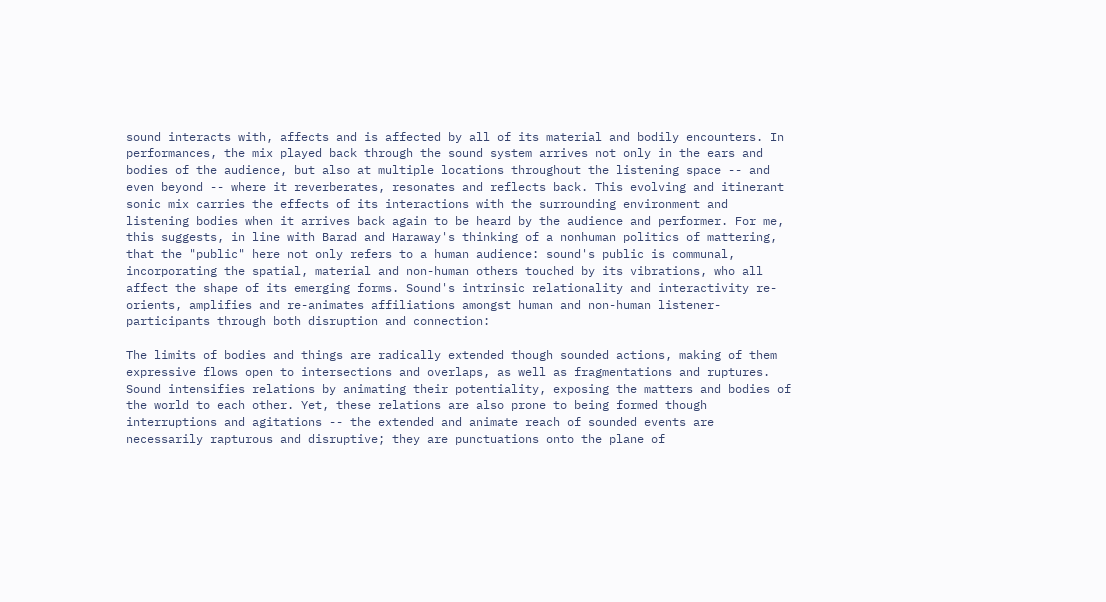sound interacts with, affects and is affected by all of its material and bodily encounters. In performances, the mix played back through the sound system arrives not only in the ears and bodies of the audience, but also at multiple locations throughout the listening space -- and even beyond -- where it reverberates, resonates and reflects back. This evolving and itinerant sonic mix carries the effects of its interactions with the surrounding environment and listening bodies when it arrives back again to be heard by the audience and performer. For me, this suggests, in line with Barad and Haraway's thinking of a nonhuman politics of mattering, that the "public" here not only refers to a human audience: sound's public is communal, incorporating the spatial, material and non-human others touched by its vibrations, who all affect the shape of its emerging forms. Sound's intrinsic relationality and interactivity re-orients, amplifies and re-animates affiliations amongst human and non-human listener-participants through both disruption and connection:

The limits of bodies and things are radically extended though sounded actions, making of them expressive flows open to intersections and overlaps, as well as fragmentations and ruptures. Sound intensifies relations by animating their potentiality, exposing the matters and bodies of the world to each other. Yet, these relations are also prone to being formed though interruptions and agitations -- the extended and animate reach of sounded events are necessarily rapturous and disruptive; they are punctuations onto the plane of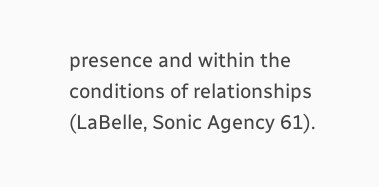presence and within the conditions of relationships (LaBelle, Sonic Agency 61).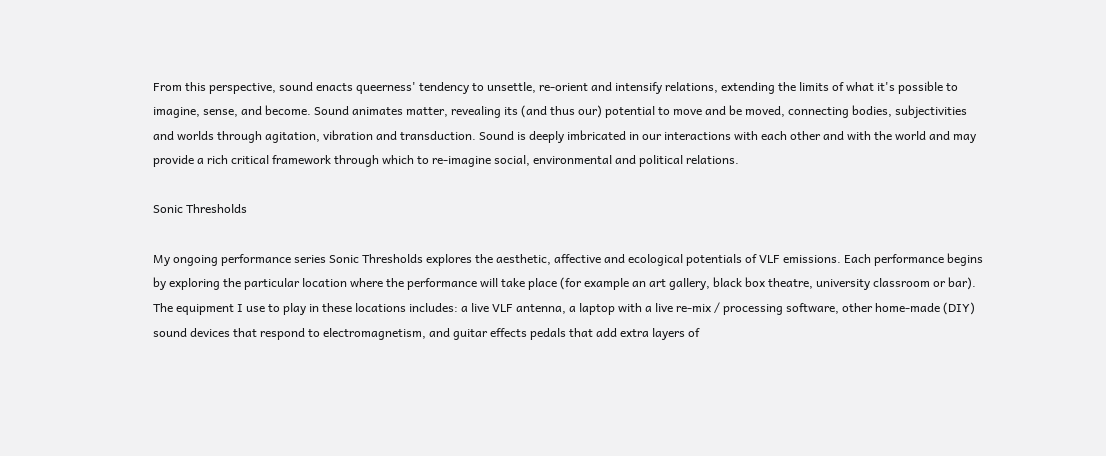From this perspective, sound enacts queerness' tendency to unsettle, re-orient and intensify relations, extending the limits of what it's possible to imagine, sense, and become. Sound animates matter, revealing its (and thus our) potential to move and be moved, connecting bodies, subjectivities and worlds through agitation, vibration and transduction. Sound is deeply imbricated in our interactions with each other and with the world and may provide a rich critical framework through which to re-imagine social, environmental and political relations.

Sonic Thresholds

My ongoing performance series Sonic Thresholds explores the aesthetic, affective and ecological potentials of VLF emissions. Each performance begins by exploring the particular location where the performance will take place (for example an art gallery, black box theatre, university classroom or bar). The equipment I use to play in these locations includes: a live VLF antenna, a laptop with a live re-mix / processing software, other home-made (DIY) sound devices that respond to electromagnetism, and guitar effects pedals that add extra layers of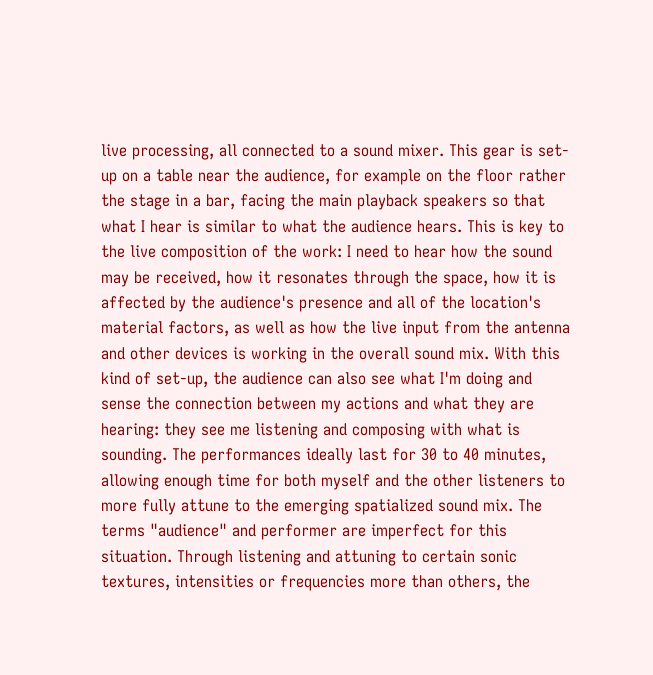live processing, all connected to a sound mixer. This gear is set-up on a table near the audience, for example on the floor rather the stage in a bar, facing the main playback speakers so that what I hear is similar to what the audience hears. This is key to the live composition of the work: I need to hear how the sound may be received, how it resonates through the space, how it is affected by the audience's presence and all of the location's material factors, as well as how the live input from the antenna and other devices is working in the overall sound mix. With this kind of set-up, the audience can also see what I'm doing and sense the connection between my actions and what they are hearing: they see me listening and composing with what is sounding. The performances ideally last for 30 to 40 minutes, allowing enough time for both myself and the other listeners to more fully attune to the emerging spatialized sound mix. The terms "audience" and performer are imperfect for this situation. Through listening and attuning to certain sonic textures, intensities or frequencies more than others, the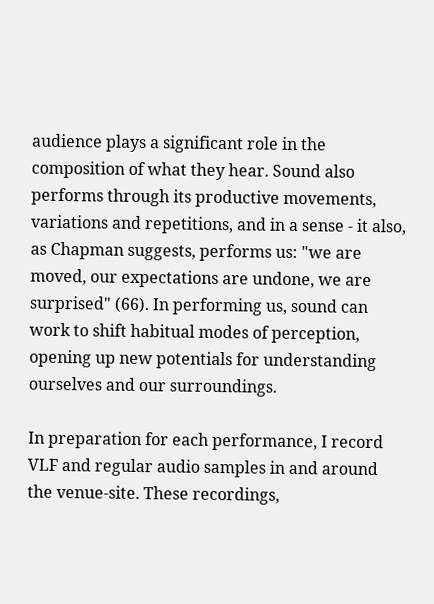audience plays a significant role in the composition of what they hear. Sound also performs through its productive movements, variations and repetitions, and in a sense - it also, as Chapman suggests, performs us: "we are moved, our expectations are undone, we are surprised" (66). In performing us, sound can work to shift habitual modes of perception, opening up new potentials for understanding ourselves and our surroundings.

In preparation for each performance, I record VLF and regular audio samples in and around the venue-site. These recordings,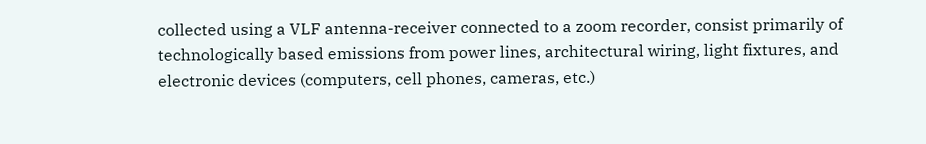collected using a VLF antenna-receiver connected to a zoom recorder, consist primarily of technologically based emissions from power lines, architectural wiring, light fixtures, and electronic devices (computers, cell phones, cameras, etc.)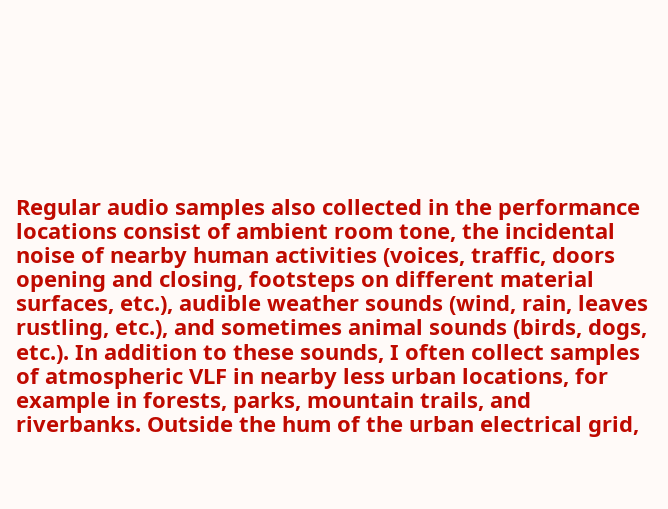Regular audio samples also collected in the performance locations consist of ambient room tone, the incidental noise of nearby human activities (voices, traffic, doors opening and closing, footsteps on different material surfaces, etc.), audible weather sounds (wind, rain, leaves rustling, etc.), and sometimes animal sounds (birds, dogs, etc.). In addition to these sounds, I often collect samples of atmospheric VLF in nearby less urban locations, for example in forests, parks, mountain trails, and riverbanks. Outside the hum of the urban electrical grid,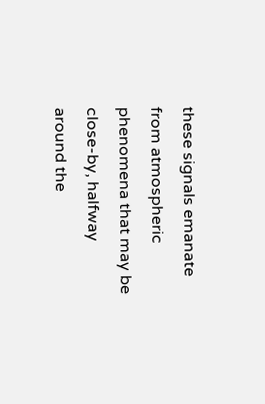these signals emanate from atmospheric phenomena that may be close-by, halfway around the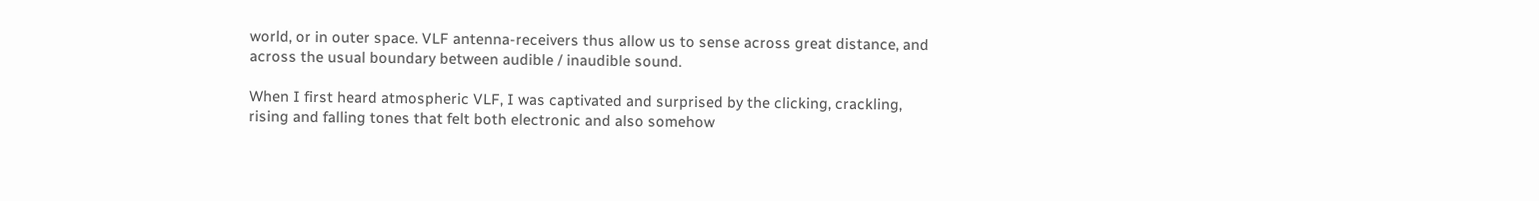world, or in outer space. VLF antenna-receivers thus allow us to sense across great distance, and across the usual boundary between audible / inaudible sound.

When I first heard atmospheric VLF, I was captivated and surprised by the clicking, crackling, rising and falling tones that felt both electronic and also somehow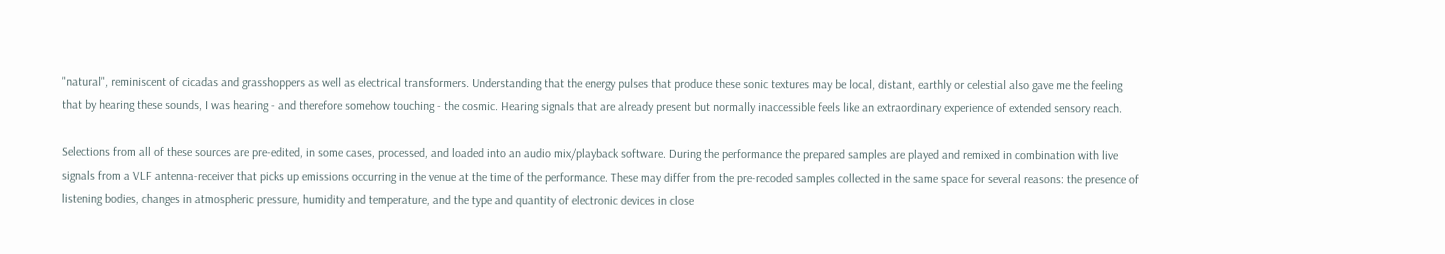"natural", reminiscent of cicadas and grasshoppers as well as electrical transformers. Understanding that the energy pulses that produce these sonic textures may be local, distant, earthly or celestial also gave me the feeling that by hearing these sounds, I was hearing - and therefore somehow touching - the cosmic. Hearing signals that are already present but normally inaccessible feels like an extraordinary experience of extended sensory reach.

Selections from all of these sources are pre-edited, in some cases, processed, and loaded into an audio mix/playback software. During the performance the prepared samples are played and remixed in combination with live signals from a VLF antenna-receiver that picks up emissions occurring in the venue at the time of the performance. These may differ from the pre-recoded samples collected in the same space for several reasons: the presence of listening bodies, changes in atmospheric pressure, humidity and temperature, and the type and quantity of electronic devices in close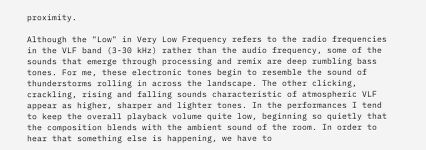proximity.

Although the "Low" in Very Low Frequency refers to the radio frequencies in the VLF band (3-30 kHz) rather than the audio frequency, some of the sounds that emerge through processing and remix are deep rumbling bass tones. For me, these electronic tones begin to resemble the sound of thunderstorms rolling in across the landscape. The other clicking, crackling, rising and falling sounds characteristic of atmospheric VLF appear as higher, sharper and lighter tones. In the performances I tend to keep the overall playback volume quite low, beginning so quietly that the composition blends with the ambient sound of the room. In order to hear that something else is happening, we have to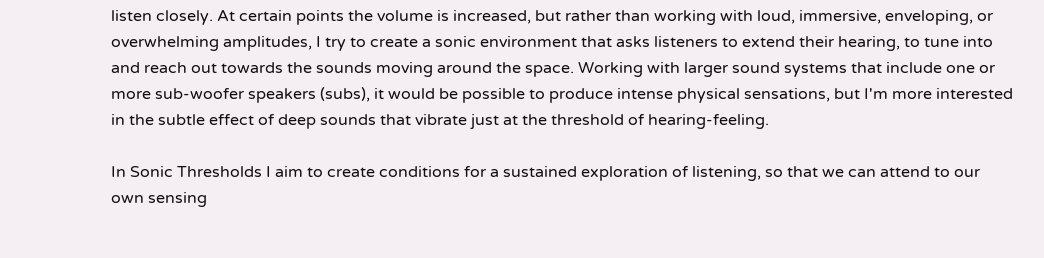listen closely. At certain points the volume is increased, but rather than working with loud, immersive, enveloping, or overwhelming amplitudes, I try to create a sonic environment that asks listeners to extend their hearing, to tune into and reach out towards the sounds moving around the space. Working with larger sound systems that include one or more sub-woofer speakers (subs), it would be possible to produce intense physical sensations, but I'm more interested in the subtle effect of deep sounds that vibrate just at the threshold of hearing-feeling.

In Sonic Thresholds I aim to create conditions for a sustained exploration of listening, so that we can attend to our own sensing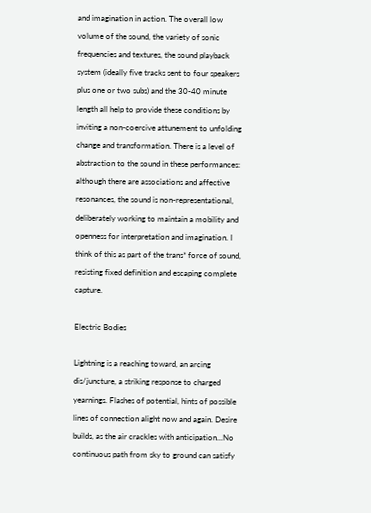and imagination in action. The overall low volume of the sound, the variety of sonic frequencies and textures, the sound playback system (ideally five tracks sent to four speakers plus one or two subs) and the 30-40 minute length all help to provide these conditions by inviting a non-coercive attunement to unfolding change and transformation. There is a level of abstraction to the sound in these performances: although there are associations and affective resonances, the sound is non-representational, deliberately working to maintain a mobility and openness for interpretation and imagination. I think of this as part of the trans* force of sound, resisting fixed definition and escaping complete capture.

Electric Bodies

Lightning is a reaching toward, an arcing dis/juncture, a striking response to charged yearnings. Flashes of potential, hints of possible lines of connection alight now and again. Desire builds, as the air crackles with anticipation...No continuous path from sky to ground can satisfy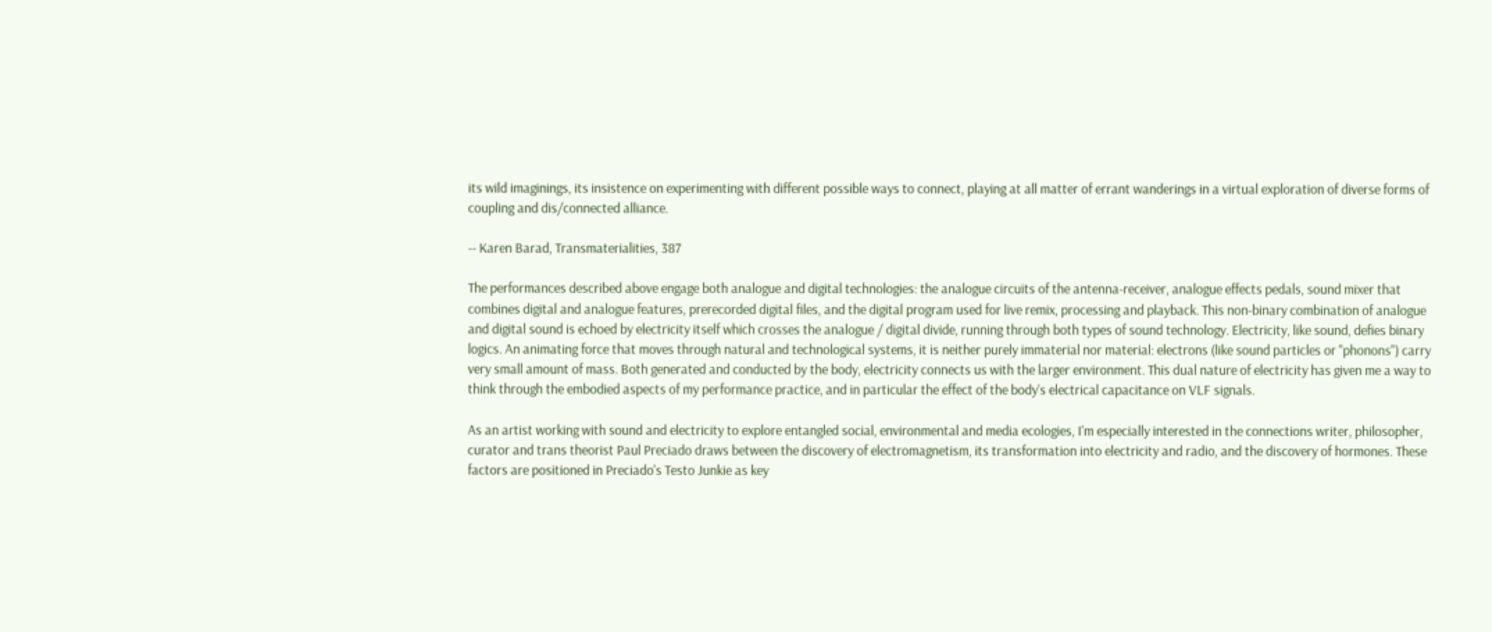its wild imaginings, its insistence on experimenting with different possible ways to connect, playing at all matter of errant wanderings in a virtual exploration of diverse forms of coupling and dis/connected alliance.

-- Karen Barad, Transmaterialities, 387

The performances described above engage both analogue and digital technologies: the analogue circuits of the antenna-receiver, analogue effects pedals, sound mixer that combines digital and analogue features, prerecorded digital files, and the digital program used for live remix, processing and playback. This non-binary combination of analogue and digital sound is echoed by electricity itself which crosses the analogue / digital divide, running through both types of sound technology. Electricity, like sound, defies binary logics. An animating force that moves through natural and technological systems, it is neither purely immaterial nor material: electrons (like sound particles or "phonons") carry very small amount of mass. Both generated and conducted by the body, electricity connects us with the larger environment. This dual nature of electricity has given me a way to think through the embodied aspects of my performance practice, and in particular the effect of the body's electrical capacitance on VLF signals.

As an artist working with sound and electricity to explore entangled social, environmental and media ecologies, I'm especially interested in the connections writer, philosopher, curator and trans theorist Paul Preciado draws between the discovery of electromagnetism, its transformation into electricity and radio, and the discovery of hormones. These factors are positioned in Preciado's Testo Junkie as key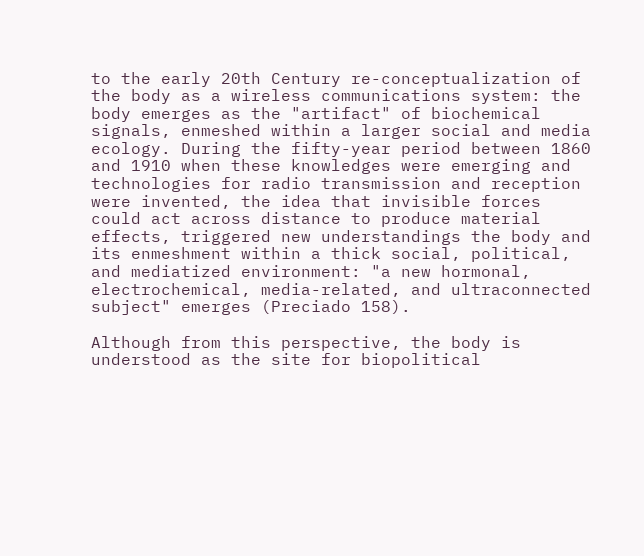to the early 20th Century re-conceptualization of the body as a wireless communications system: the body emerges as the "artifact" of biochemical signals, enmeshed within a larger social and media ecology. During the fifty-year period between 1860 and 1910 when these knowledges were emerging and technologies for radio transmission and reception were invented, the idea that invisible forces could act across distance to produce material effects, triggered new understandings the body and its enmeshment within a thick social, political, and mediatized environment: "a new hormonal, electrochemical, media-related, and ultraconnected subject" emerges (Preciado 158).

Although from this perspective, the body is understood as the site for biopolitical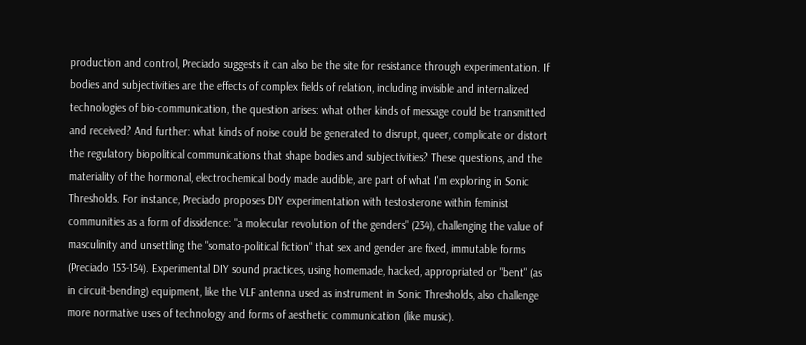production and control, Preciado suggests it can also be the site for resistance through experimentation. If bodies and subjectivities are the effects of complex fields of relation, including invisible and internalized technologies of bio-communication, the question arises: what other kinds of message could be transmitted and received? And further: what kinds of noise could be generated to disrupt, queer, complicate or distort the regulatory biopolitical communications that shape bodies and subjectivities? These questions, and the materiality of the hormonal, electrochemical body made audible, are part of what I'm exploring in Sonic Thresholds. For instance, Preciado proposes DIY experimentation with testosterone within feminist communities as a form of dissidence: "a molecular revolution of the genders" (234), challenging the value of masculinity and unsettling the "somato-political fiction" that sex and gender are fixed, immutable forms (Preciado 153-154). Experimental DIY sound practices, using homemade, hacked, appropriated or "bent" (as in circuit-bending) equipment, like the VLF antenna used as instrument in Sonic Thresholds, also challenge more normative uses of technology and forms of aesthetic communication (like music).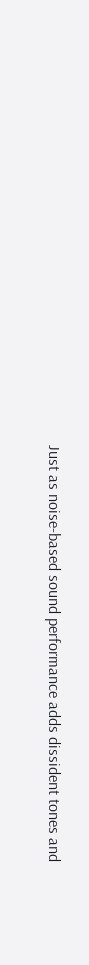Just as noise-based sound performance adds dissident tones and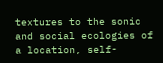textures to the sonic and social ecologies of a location, self-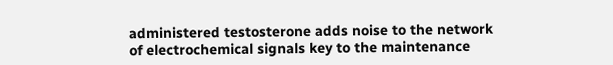administered testosterone adds noise to the network of electrochemical signals key to the maintenance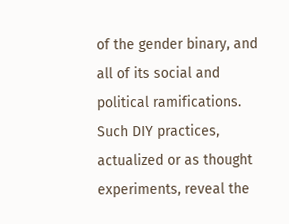of the gender binary, and all of its social and political ramifications. Such DIY practices, actualized or as thought experiments, reveal the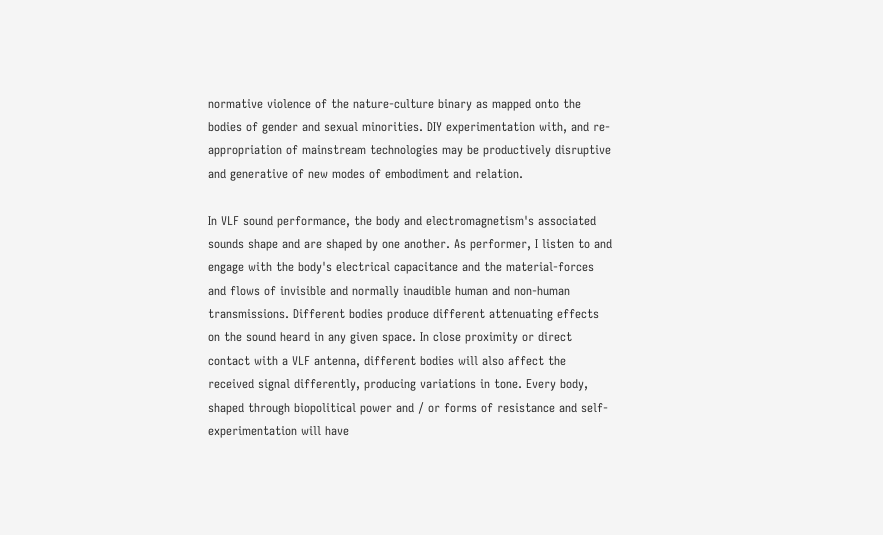normative violence of the nature-culture binary as mapped onto the bodies of gender and sexual minorities. DIY experimentation with, and re-appropriation of mainstream technologies may be productively disruptive and generative of new modes of embodiment and relation.

In VLF sound performance, the body and electromagnetism's associated sounds shape and are shaped by one another. As performer, I listen to and engage with the body's electrical capacitance and the material-forces and flows of invisible and normally inaudible human and non-human transmissions. Different bodies produce different attenuating effects on the sound heard in any given space. In close proximity or direct contact with a VLF antenna, different bodies will also affect the received signal differently, producing variations in tone. Every body, shaped through biopolitical power and / or forms of resistance and self-experimentation will have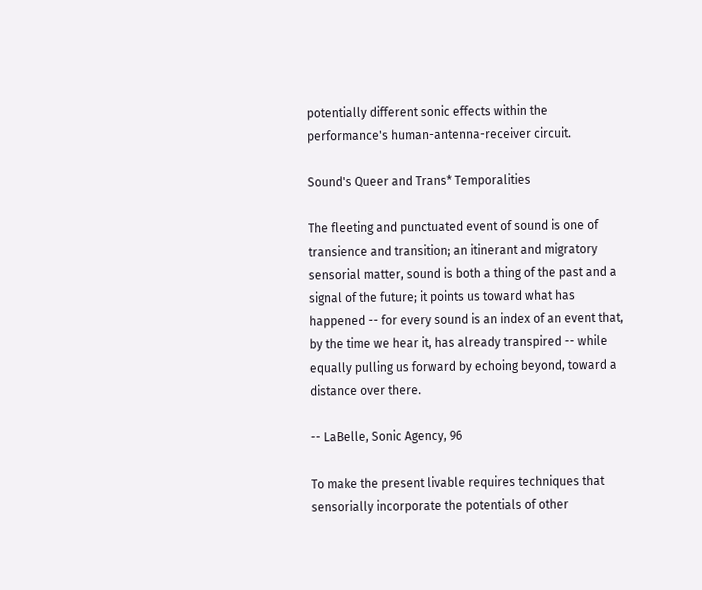potentially different sonic effects within the performance's human-antenna-receiver circuit.

Sound's Queer and Trans* Temporalities

The fleeting and punctuated event of sound is one of transience and transition; an itinerant and migratory sensorial matter, sound is both a thing of the past and a signal of the future; it points us toward what has happened -- for every sound is an index of an event that, by the time we hear it, has already transpired -- while equally pulling us forward by echoing beyond, toward a distance over there.

-- LaBelle, Sonic Agency, 96

To make the present livable requires techniques that sensorially incorporate the potentials of other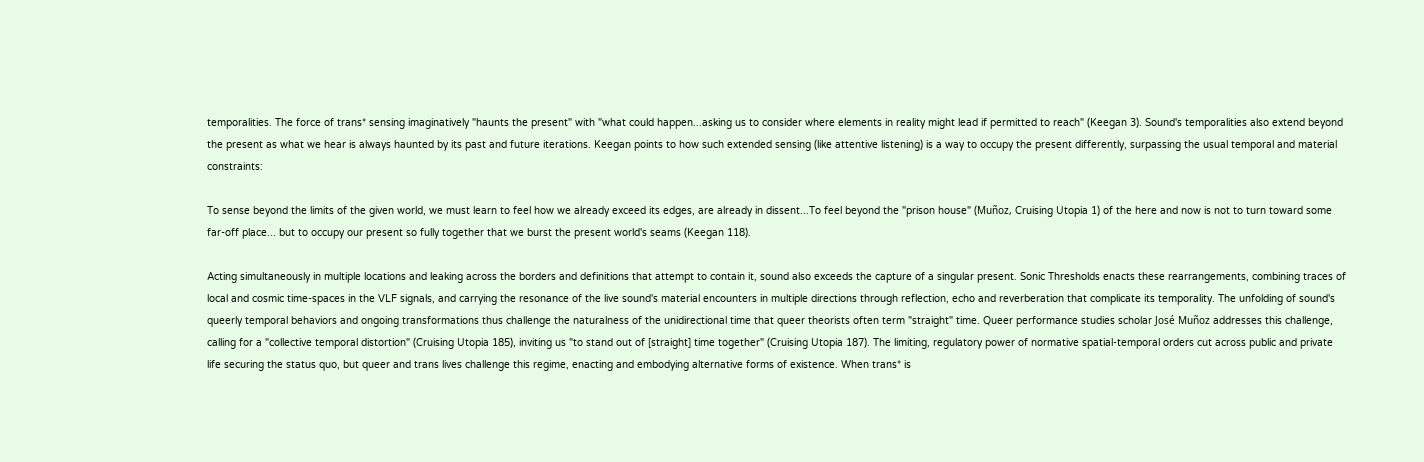temporalities. The force of trans* sensing imaginatively "haunts the present" with "what could happen...asking us to consider where elements in reality might lead if permitted to reach" (Keegan 3). Sound's temporalities also extend beyond the present as what we hear is always haunted by its past and future iterations. Keegan points to how such extended sensing (like attentive listening) is a way to occupy the present differently, surpassing the usual temporal and material constraints:

To sense beyond the limits of the given world, we must learn to feel how we already exceed its edges, are already in dissent...To feel beyond the "prison house" (Muñoz, Cruising Utopia 1) of the here and now is not to turn toward some far-off place... but to occupy our present so fully together that we burst the present world's seams (Keegan 118).

Acting simultaneously in multiple locations and leaking across the borders and definitions that attempt to contain it, sound also exceeds the capture of a singular present. Sonic Thresholds enacts these rearrangements, combining traces of local and cosmic time-spaces in the VLF signals, and carrying the resonance of the live sound's material encounters in multiple directions through reflection, echo and reverberation that complicate its temporality. The unfolding of sound's queerly temporal behaviors and ongoing transformations thus challenge the naturalness of the unidirectional time that queer theorists often term "straight" time. Queer performance studies scholar José Muñoz addresses this challenge, calling for a "collective temporal distortion" (Cruising Utopia 185), inviting us "to stand out of [straight] time together" (Cruising Utopia 187). The limiting, regulatory power of normative spatial-temporal orders cut across public and private life securing the status quo, but queer and trans lives challenge this regime, enacting and embodying alternative forms of existence. When trans* is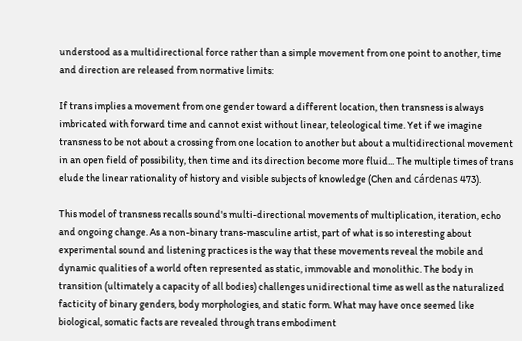understood as a multidirectional force rather than a simple movement from one point to another, time and direction are released from normative limits:

If trans implies a movement from one gender toward a different location, then transness is always imbricated with forward time and cannot exist without linear, teleological time. Yet if we imagine transness to be not about a crossing from one location to another but about a multidirectional movement in an open field of possibility, then time and its direction become more fluid... The multiple times of trans elude the linear rationality of history and visible subjects of knowledge (Chen and cárdenas 473).

This model of transness recalls sound's multi-directional movements of multiplication, iteration, echo and ongoing change. As a non-binary trans-masculine artist, part of what is so interesting about experimental sound and listening practices is the way that these movements reveal the mobile and dynamic qualities of a world often represented as static, immovable and monolithic. The body in transition (ultimately a capacity of all bodies) challenges unidirectional time as well as the naturalized facticity of binary genders, body morphologies, and static form. What may have once seemed like biological, somatic facts are revealed through trans embodiment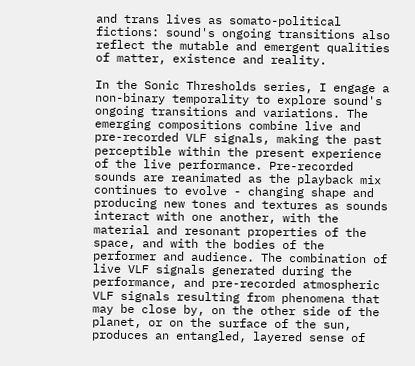and trans lives as somato-political fictions: sound's ongoing transitions also reflect the mutable and emergent qualities of matter, existence and reality.

In the Sonic Thresholds series, I engage a non-binary temporality to explore sound's ongoing transitions and variations. The emerging compositions combine live and pre-recorded VLF signals, making the past perceptible within the present experience of the live performance. Pre-recorded sounds are reanimated as the playback mix continues to evolve - changing shape and producing new tones and textures as sounds interact with one another, with the material and resonant properties of the space, and with the bodies of the performer and audience. The combination of live VLF signals generated during the performance, and pre-recorded atmospheric VLF signals resulting from phenomena that may be close by, on the other side of the planet, or on the surface of the sun, produces an entangled, layered sense of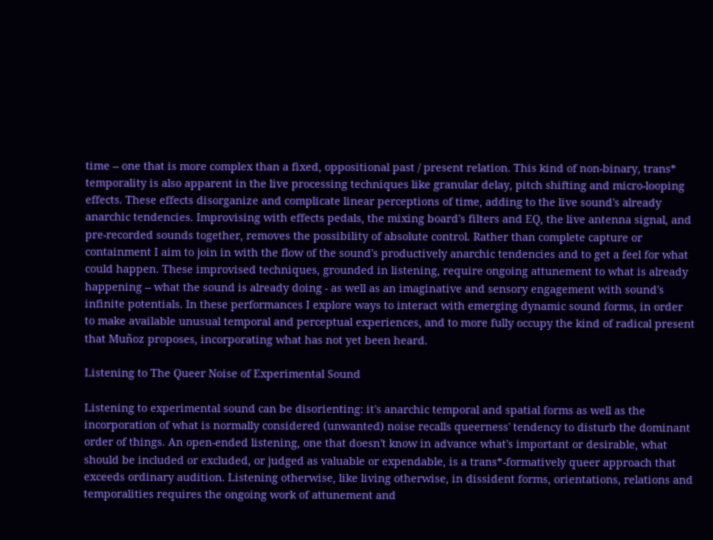time -- one that is more complex than a fixed, oppositional past / present relation. This kind of non-binary, trans* temporality is also apparent in the live processing techniques like granular delay, pitch shifting and micro-looping effects. These effects disorganize and complicate linear perceptions of time, adding to the live sound's already anarchic tendencies. Improvising with effects pedals, the mixing board's filters and EQ, the live antenna signal, and pre-recorded sounds together, removes the possibility of absolute control. Rather than complete capture or containment I aim to join in with the flow of the sound's productively anarchic tendencies and to get a feel for what could happen. These improvised techniques, grounded in listening, require ongoing attunement to what is already happening -- what the sound is already doing - as well as an imaginative and sensory engagement with sound's infinite potentials. In these performances I explore ways to interact with emerging dynamic sound forms, in order to make available unusual temporal and perceptual experiences, and to more fully occupy the kind of radical present that Muñoz proposes, incorporating what has not yet been heard.

Listening to The Queer Noise of Experimental Sound

Listening to experimental sound can be disorienting: it's anarchic temporal and spatial forms as well as the incorporation of what is normally considered (unwanted) noise recalls queerness' tendency to disturb the dominant order of things. An open-ended listening, one that doesn't know in advance what's important or desirable, what should be included or excluded, or judged as valuable or expendable, is a trans*-formatively queer approach that exceeds ordinary audition. Listening otherwise, like living otherwise, in dissident forms, orientations, relations and temporalities requires the ongoing work of attunement and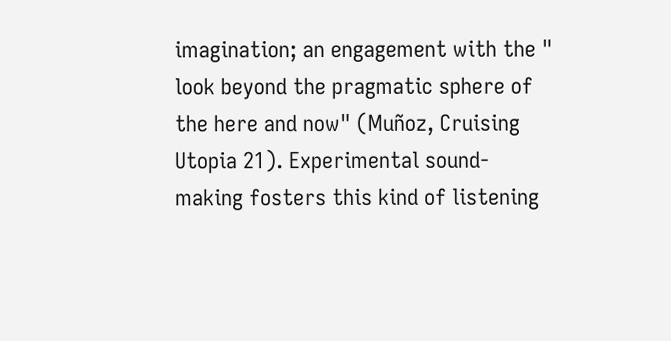imagination; an engagement with the " look beyond the pragmatic sphere of the here and now" (Muñoz, Cruising Utopia 21). Experimental sound-making fosters this kind of listening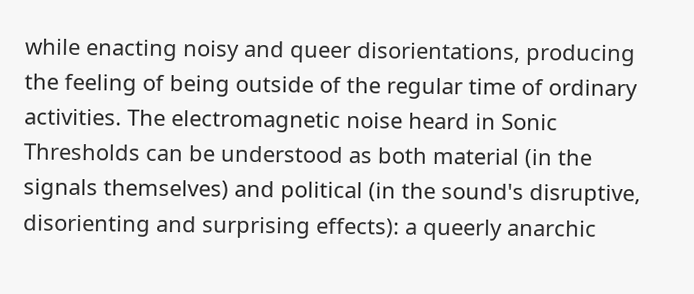while enacting noisy and queer disorientations, producing the feeling of being outside of the regular time of ordinary activities. The electromagnetic noise heard in Sonic Thresholds can be understood as both material (in the signals themselves) and political (in the sound's disruptive, disorienting and surprising effects): a queerly anarchic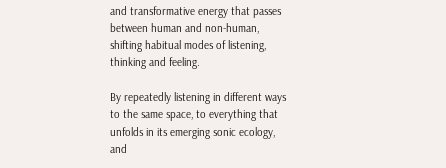and transformative energy that passes between human and non-human, shifting habitual modes of listening, thinking and feeling.

By repeatedly listening in different ways to the same space, to everything that unfolds in its emerging sonic ecology, and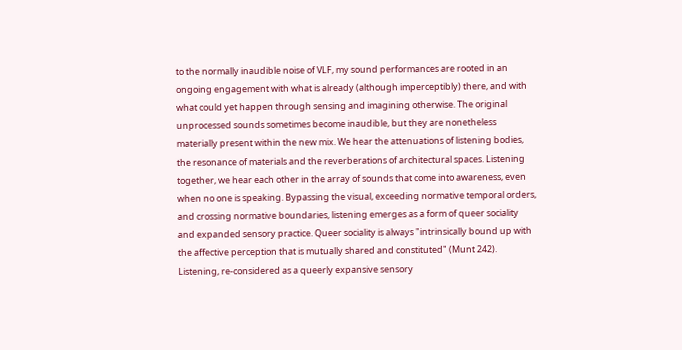to the normally inaudible noise of VLF, my sound performances are rooted in an ongoing engagement with what is already (although imperceptibly) there, and with what could yet happen through sensing and imagining otherwise. The original unprocessed sounds sometimes become inaudible, but they are nonetheless materially present within the new mix. We hear the attenuations of listening bodies, the resonance of materials and the reverberations of architectural spaces. Listening together, we hear each other in the array of sounds that come into awareness, even when no one is speaking. Bypassing the visual, exceeding normative temporal orders, and crossing normative boundaries, listening emerges as a form of queer sociality and expanded sensory practice. Queer sociality is always "intrinsically bound up with the affective perception that is mutually shared and constituted" (Munt 242). Listening, re-considered as a queerly expansive sensory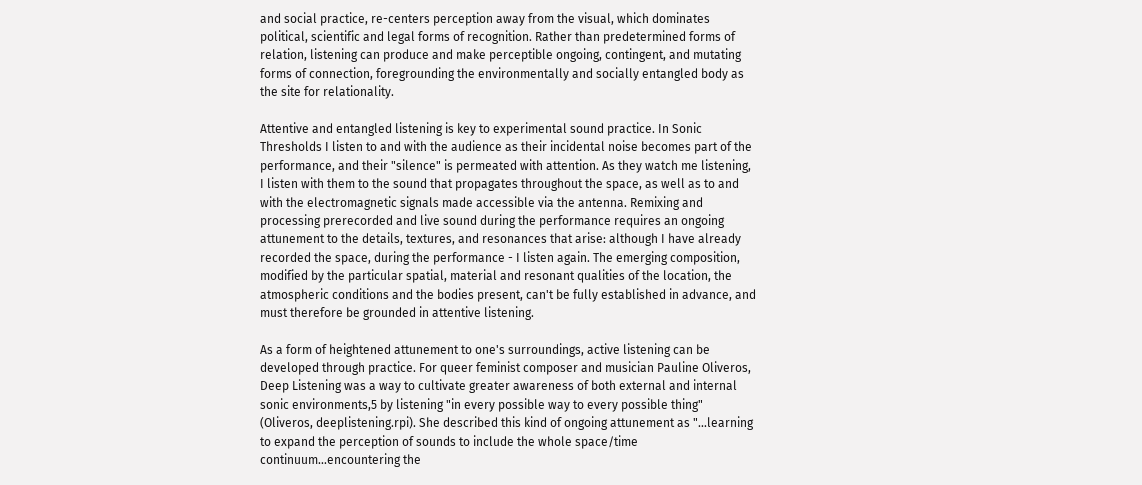and social practice, re-centers perception away from the visual, which dominates political, scientific and legal forms of recognition. Rather than predetermined forms of relation, listening can produce and make perceptible ongoing, contingent, and mutating forms of connection, foregrounding the environmentally and socially entangled body as the site for relationality.

Attentive and entangled listening is key to experimental sound practice. In Sonic Thresholds I listen to and with the audience as their incidental noise becomes part of the performance, and their "silence" is permeated with attention. As they watch me listening, I listen with them to the sound that propagates throughout the space, as well as to and with the electromagnetic signals made accessible via the antenna. Remixing and processing prerecorded and live sound during the performance requires an ongoing attunement to the details, textures, and resonances that arise: although I have already recorded the space, during the performance - I listen again. The emerging composition, modified by the particular spatial, material and resonant qualities of the location, the atmospheric conditions and the bodies present, can't be fully established in advance, and must therefore be grounded in attentive listening.

As a form of heightened attunement to one's surroundings, active listening can be developed through practice. For queer feminist composer and musician Pauline Oliveros, Deep Listening was a way to cultivate greater awareness of both external and internal sonic environments,5 by listening "in every possible way to every possible thing" (Oliveros, deeplistening.rpi). She described this kind of ongoing attunement as "...learning to expand the perception of sounds to include the whole space/time continuum...encountering the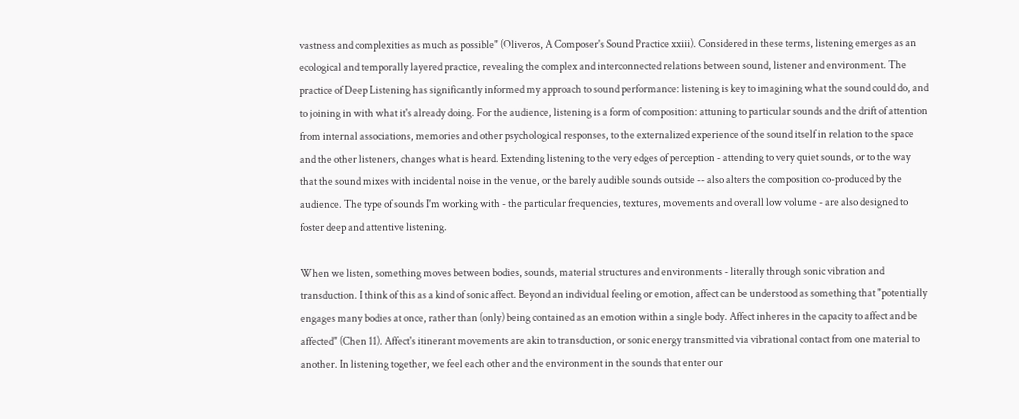vastness and complexities as much as possible" (Oliveros, A Composer's Sound Practice xxiii). Considered in these terms, listening emerges as an ecological and temporally layered practice, revealing the complex and interconnected relations between sound, listener and environment. The practice of Deep Listening has significantly informed my approach to sound performance: listening is key to imagining what the sound could do, and to joining in with what it's already doing. For the audience, listening is a form of composition: attuning to particular sounds and the drift of attention from internal associations, memories and other psychological responses, to the externalized experience of the sound itself in relation to the space and the other listeners, changes what is heard. Extending listening to the very edges of perception - attending to very quiet sounds, or to the way that the sound mixes with incidental noise in the venue, or the barely audible sounds outside -- also alters the composition co-produced by the audience. The type of sounds I'm working with - the particular frequencies, textures, movements and overall low volume - are also designed to foster deep and attentive listening.

When we listen, something moves between bodies, sounds, material structures and environments - literally through sonic vibration and transduction. I think of this as a kind of sonic affect. Beyond an individual feeling or emotion, affect can be understood as something that "potentially engages many bodies at once, rather than (only) being contained as an emotion within a single body. Affect inheres in the capacity to affect and be affected" (Chen 11). Affect's itinerant movements are akin to transduction, or sonic energy transmitted via vibrational contact from one material to another. In listening together, we feel each other and the environment in the sounds that enter our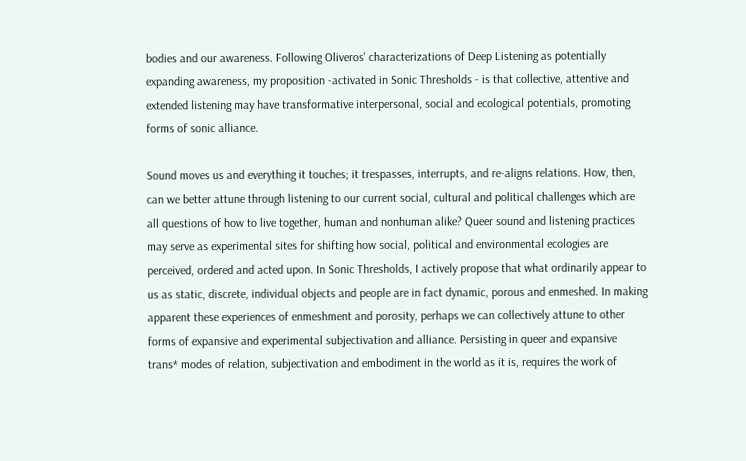bodies and our awareness. Following Oliveros' characterizations of Deep Listening as potentially expanding awareness, my proposition -activated in Sonic Thresholds - is that collective, attentive and extended listening may have transformative interpersonal, social and ecological potentials, promoting forms of sonic alliance.

Sound moves us and everything it touches; it trespasses, interrupts, and re-aligns relations. How, then, can we better attune through listening to our current social, cultural and political challenges which are all questions of how to live together, human and nonhuman alike? Queer sound and listening practices may serve as experimental sites for shifting how social, political and environmental ecologies are perceived, ordered and acted upon. In Sonic Thresholds, I actively propose that what ordinarily appear to us as static, discrete, individual objects and people are in fact dynamic, porous and enmeshed. In making apparent these experiences of enmeshment and porosity, perhaps we can collectively attune to other forms of expansive and experimental subjectivation and alliance. Persisting in queer and expansive trans* modes of relation, subjectivation and embodiment in the world as it is, requires the work of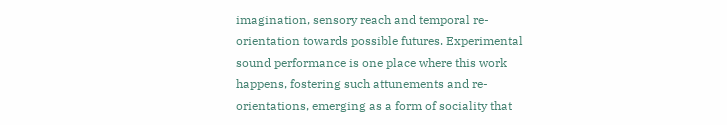imagination, sensory reach and temporal re-orientation towards possible futures. Experimental sound performance is one place where this work happens, fostering such attunements and re-orientations, emerging as a form of sociality that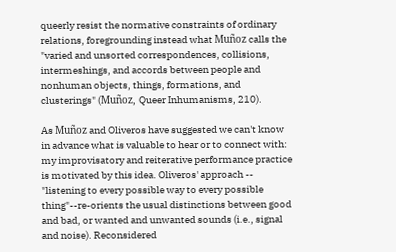queerly resist the normative constraints of ordinary relations, foregrounding instead what Muñoz calls the "varied and unsorted correspondences, collisions, intermeshings, and accords between people and nonhuman objects, things, formations, and clusterings" (Muñoz, Queer Inhumanisms, 210).

As Muñoz and Oliveros have suggested we can't know in advance what is valuable to hear or to connect with: my improvisatory and reiterative performance practice is motivated by this idea. Oliveros' approach -- "listening to every possible way to every possible thing"--re-orients the usual distinctions between good and bad, or wanted and unwanted sounds (i.e., signal and noise). Reconsidered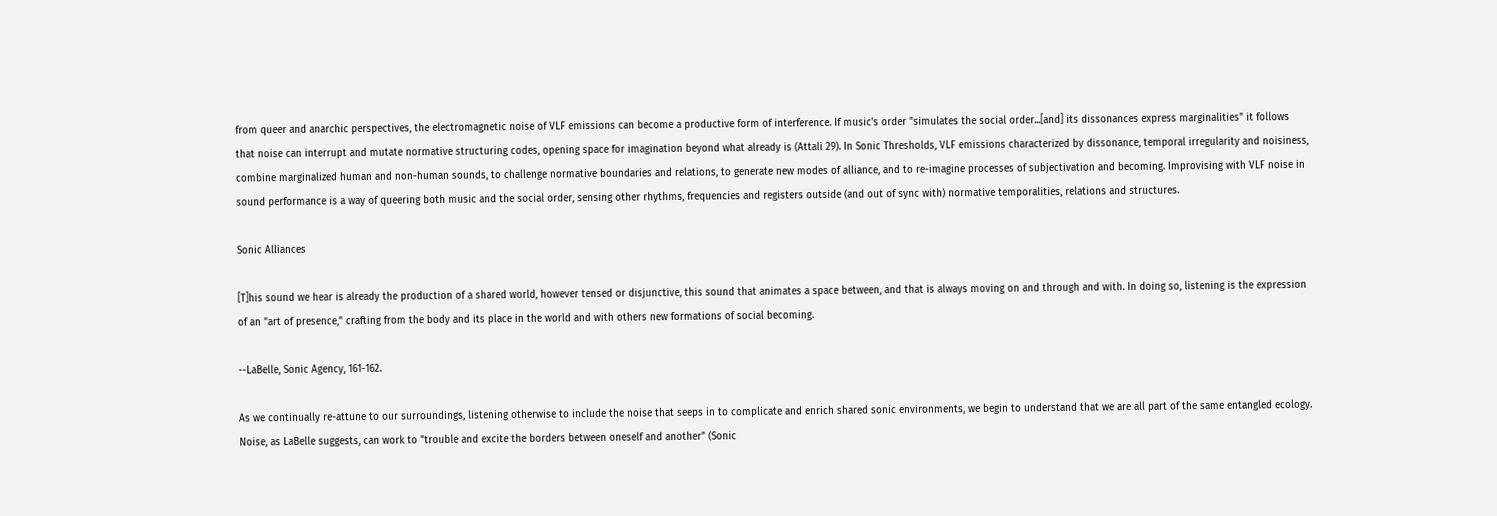from queer and anarchic perspectives, the electromagnetic noise of VLF emissions can become a productive form of interference. If music's order "simulates the social order...[and] its dissonances express marginalities" it follows that noise can interrupt and mutate normative structuring codes, opening space for imagination beyond what already is (Attali 29). In Sonic Thresholds, VLF emissions characterized by dissonance, temporal irregularity and noisiness, combine marginalized human and non-human sounds, to challenge normative boundaries and relations, to generate new modes of alliance, and to re-imagine processes of subjectivation and becoming. Improvising with VLF noise in sound performance is a way of queering both music and the social order, sensing other rhythms, frequencies and registers outside (and out of sync with) normative temporalities, relations and structures.

Sonic Alliances

[T]his sound we hear is already the production of a shared world, however tensed or disjunctive, this sound that animates a space between, and that is always moving on and through and with. In doing so, listening is the expression of an "art of presence," crafting from the body and its place in the world and with others new formations of social becoming.

--LaBelle, Sonic Agency, 161-162.

As we continually re-attune to our surroundings, listening otherwise to include the noise that seeps in to complicate and enrich shared sonic environments, we begin to understand that we are all part of the same entangled ecology. Noise, as LaBelle suggests, can work to "trouble and excite the borders between oneself and another" (Sonic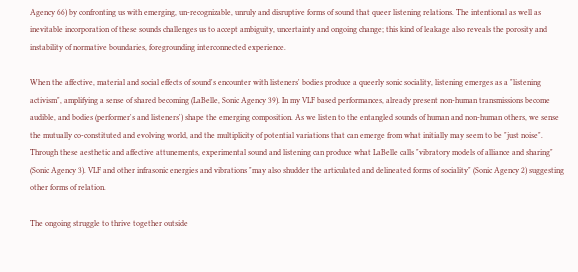Agency 66) by confronting us with emerging, un-recognizable, unruly and disruptive forms of sound that queer listening relations. The intentional as well as inevitable incorporation of these sounds challenges us to accept ambiguity, uncertainty and ongoing change; this kind of leakage also reveals the porosity and instability of normative boundaries, foregrounding interconnected experience.

When the affective, material and social effects of sound's encounter with listeners' bodies produce a queerly sonic sociality, listening emerges as a "listening activism", amplifying a sense of shared becoming (LaBelle, Sonic Agency 39). In my VLF based performances, already present non-human transmissions become audible, and bodies (performer's and listeners') shape the emerging composition. As we listen to the entangled sounds of human and non-human others, we sense the mutually co-constituted and evolving world, and the multiplicity of potential variations that can emerge from what initially may seem to be "just noise". Through these aesthetic and affective attunements, experimental sound and listening can produce what LaBelle calls "vibratory models of alliance and sharing" (Sonic Agency 3). VLF and other infrasonic energies and vibrations "may also shudder the articulated and delineated forms of sociality" (Sonic Agency 2) suggesting other forms of relation.

The ongoing struggle to thrive together outside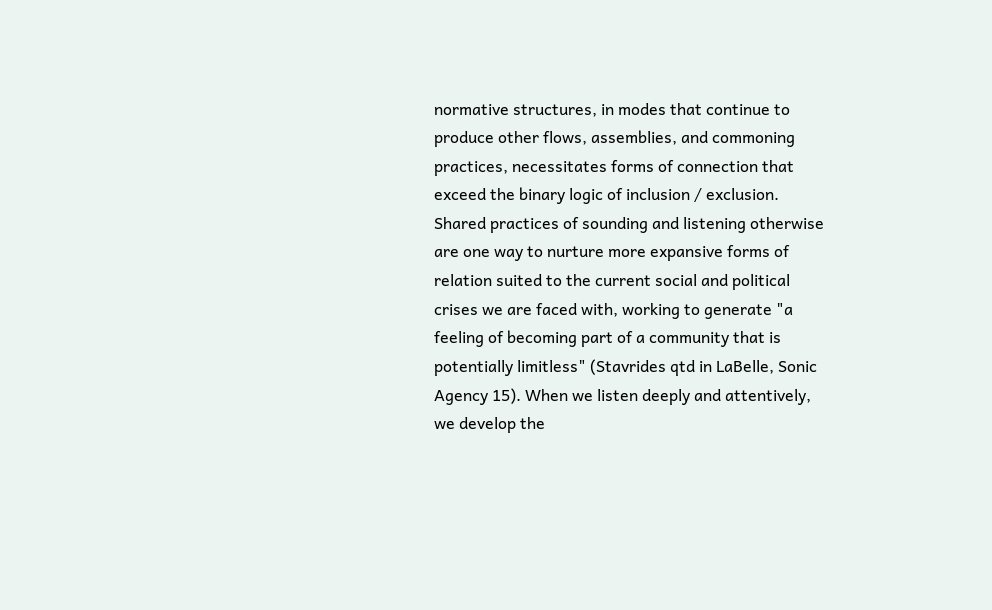normative structures, in modes that continue to produce other flows, assemblies, and commoning practices, necessitates forms of connection that exceed the binary logic of inclusion / exclusion. Shared practices of sounding and listening otherwise are one way to nurture more expansive forms of relation suited to the current social and political crises we are faced with, working to generate "a feeling of becoming part of a community that is potentially limitless" (Stavrides qtd in LaBelle, Sonic Agency 15). When we listen deeply and attentively, we develop the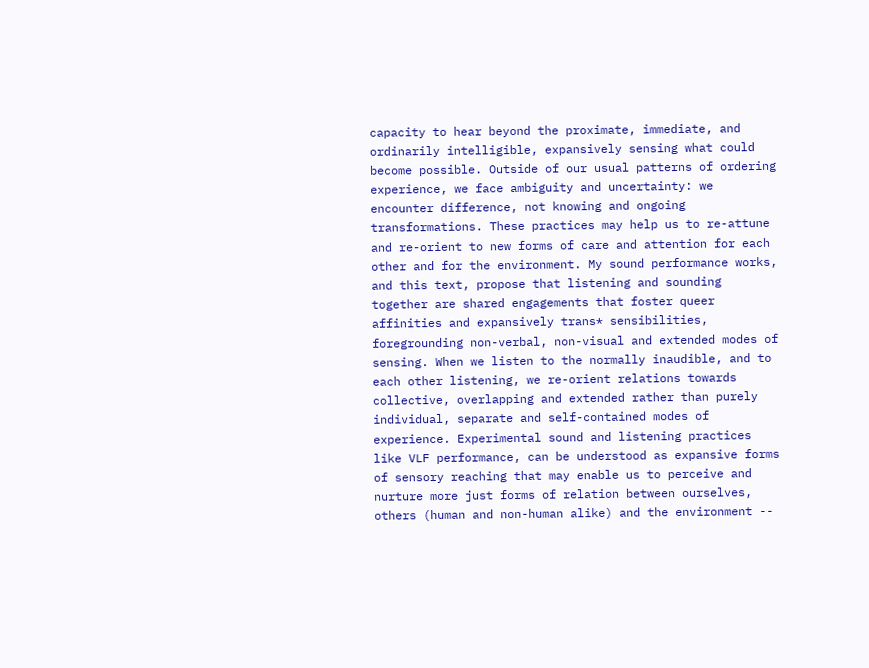capacity to hear beyond the proximate, immediate, and ordinarily intelligible, expansively sensing what could become possible. Outside of our usual patterns of ordering experience, we face ambiguity and uncertainty: we encounter difference, not knowing and ongoing transformations. These practices may help us to re-attune and re-orient to new forms of care and attention for each other and for the environment. My sound performance works, and this text, propose that listening and sounding together are shared engagements that foster queer affinities and expansively trans* sensibilities, foregrounding non-verbal, non-visual and extended modes of sensing. When we listen to the normally inaudible, and to each other listening, we re-orient relations towards collective, overlapping and extended rather than purely individual, separate and self-contained modes of experience. Experimental sound and listening practices like VLF performance, can be understood as expansive forms of sensory reaching that may enable us to perceive and nurture more just forms of relation between ourselves, others (human and non-human alike) and the environment --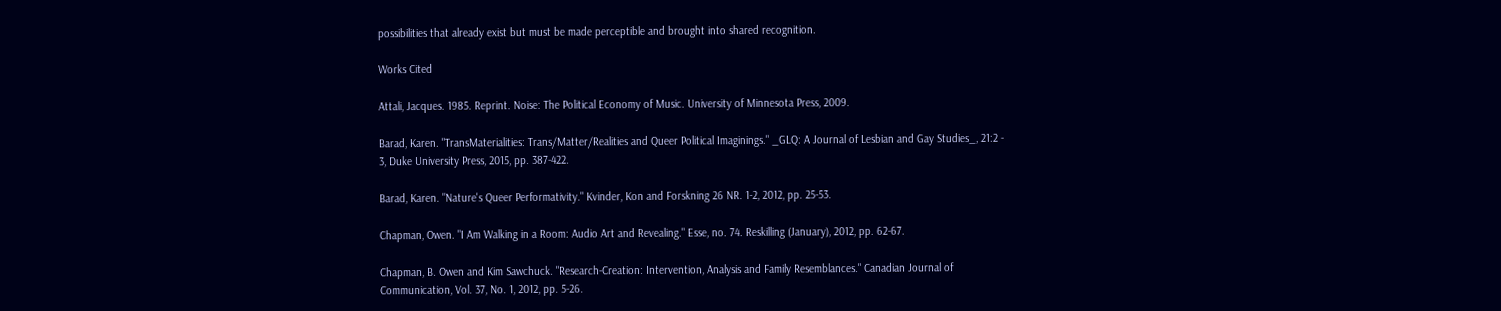possibilities that already exist but must be made perceptible and brought into shared recognition.

Works Cited

Attali, Jacques. 1985. Reprint. Noise: The Political Economy of Music. University of Minnesota Press, 2009.

Barad, Karen. "TransMaterialities: Trans/Matter/Realities and Queer Political Imaginings." _GLQ: A Journal of Lesbian and Gay Studies_, 21:2 - 3, Duke University Press, 2015, pp. 387-422.

Barad, Karen. "Nature's Queer Performativity." Kvinder, Kon and Forskning 26 NR. 1-2, 2012, pp. 25-53.

Chapman, Owen. "I Am Walking in a Room: Audio Art and Revealing." Esse, no. 74. Reskilling (January), 2012, pp. 62-67.

Chapman, B. Owen and Kim Sawchuck. "Research-Creation: Intervention, Analysis and Family Resemblances." Canadian Journal of Communication, Vol. 37, No. 1, 2012, pp. 5-26.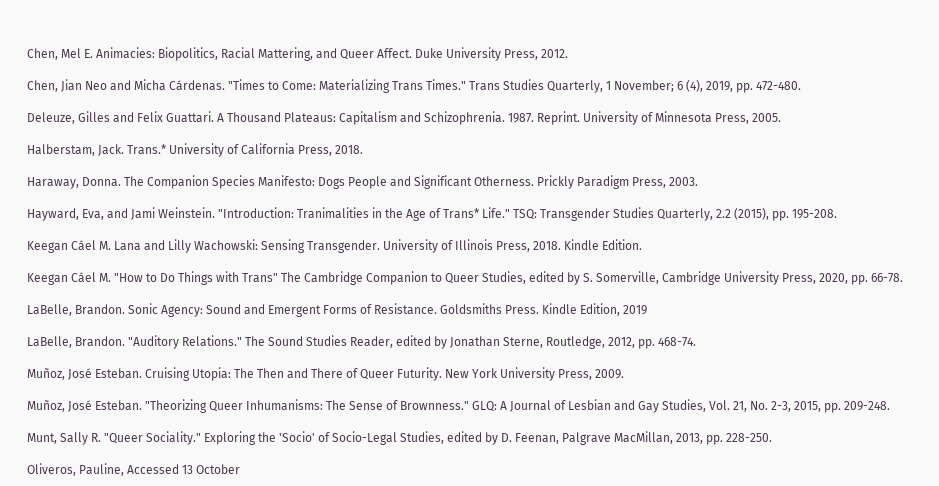Chen, Mel E. Animacies: Biopolitics, Racial Mattering, and Queer Affect. Duke University Press, 2012.

Chen, Jian Neo and Micha Cárdenas. "Times to Come: Materializing Trans Times." Trans Studies Quarterly, 1 November; 6 (4), 2019, pp. 472-480.

Deleuze, Gilles and Felix Guattari. A Thousand Plateaus: Capitalism and Schizophrenia. 1987. Reprint. University of Minnesota Press, 2005.

Halberstam, Jack. Trans.* University of California Press, 2018.

Haraway, Donna. The Companion Species Manifesto: Dogs People and Significant Otherness. Prickly Paradigm Press, 2003.

Hayward, Eva, and Jami Weinstein. "Introduction: Tranimalities in the Age of Trans* Life." TSQ: Transgender Studies Quarterly, 2.2 (2015), pp. 195-208.

Keegan Cáel M. Lana and Lilly Wachowski: Sensing Transgender. University of Illinois Press, 2018. Kindle Edition.

Keegan Cáel M. "How to Do Things with Trans" The Cambridge Companion to Queer Studies, edited by S. Somerville, Cambridge University Press, 2020, pp. 66-78.

LaBelle, Brandon. Sonic Agency: Sound and Emergent Forms of Resistance. Goldsmiths Press. Kindle Edition, 2019

LaBelle, Brandon. "Auditory Relations." The Sound Studies Reader, edited by Jonathan Sterne, Routledge, 2012, pp. 468-74.

Muñoz, José Esteban. Cruising Utopia: The Then and There of Queer Futurity. New York University Press, 2009.

Muñoz, José Esteban. "Theorizing Queer Inhumanisms: The Sense of Brownness." GLQ: A Journal of Lesbian and Gay Studies, Vol. 21, No. 2-3, 2015, pp. 209-248.

Munt, Sally R. "Queer Sociality." Exploring the 'Socio' of Socio-Legal Studies, edited by D. Feenan, Palgrave MacMillan, 2013, pp. 228-250.

Oliveros, Pauline, Accessed 13 October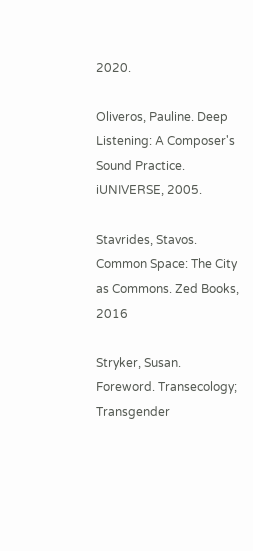2020.

Oliveros, Pauline. Deep Listening: A Composer's Sound Practice. iUNIVERSE, 2005.

Stavrides, Stavos. Common Space: The City as Commons. Zed Books, 2016

Stryker, Susan. Foreword. Transecology; Transgender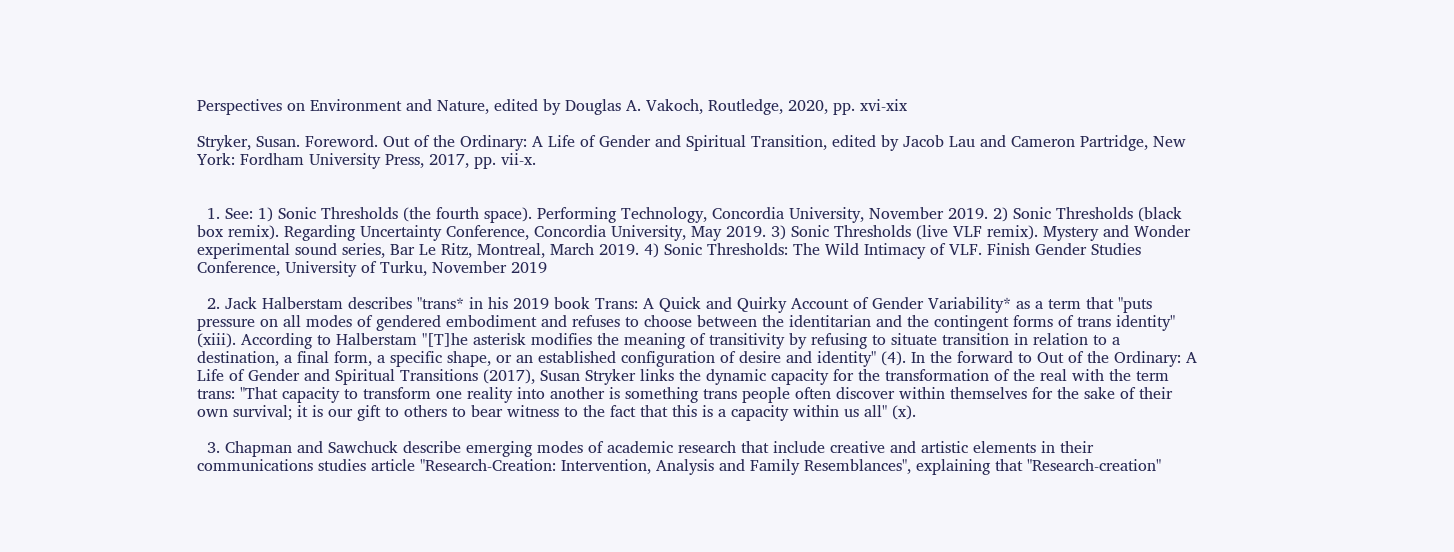Perspectives on Environment and Nature, edited by Douglas A. Vakoch, Routledge, 2020, pp. xvi-xix

Stryker, Susan. Foreword. Out of the Ordinary: A Life of Gender and Spiritual Transition, edited by Jacob Lau and Cameron Partridge, New York: Fordham University Press, 2017, pp. vii-x.


  1. See: 1) Sonic Thresholds (the fourth space). Performing Technology, Concordia University, November 2019. 2) Sonic Thresholds (black box remix). Regarding Uncertainty Conference, Concordia University, May 2019. 3) Sonic Thresholds (live VLF remix). Mystery and Wonder experimental sound series, Bar Le Ritz, Montreal, March 2019. 4) Sonic Thresholds: The Wild Intimacy of VLF. Finish Gender Studies Conference, University of Turku, November 2019

  2. Jack Halberstam describes "trans* in his 2019 book Trans: A Quick and Quirky Account of Gender Variability* as a term that "puts pressure on all modes of gendered embodiment and refuses to choose between the identitarian and the contingent forms of trans identity" (xiii). According to Halberstam "[T]he asterisk modifies the meaning of transitivity by refusing to situate transition in relation to a destination, a final form, a specific shape, or an established configuration of desire and identity" (4). In the forward to Out of the Ordinary: A Life of Gender and Spiritual Transitions (2017), Susan Stryker links the dynamic capacity for the transformation of the real with the term trans: "That capacity to transform one reality into another is something trans people often discover within themselves for the sake of their own survival; it is our gift to others to bear witness to the fact that this is a capacity within us all" (x).

  3. Chapman and Sawchuck describe emerging modes of academic research that include creative and artistic elements in their communications studies article "Research-Creation: Intervention, Analysis and Family Resemblances", explaining that "Research-creation"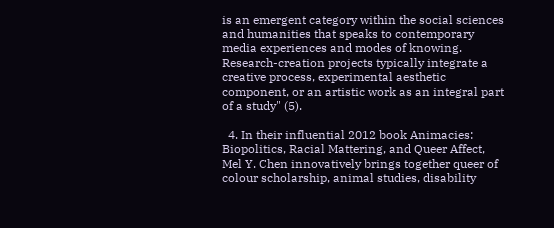is an emergent category within the social sciences and humanities that speaks to contemporary media experiences and modes of knowing. Research-creation projects typically integrate a creative process, experimental aesthetic component, or an artistic work as an integral part of a study" (5).

  4. In their influential 2012 book Animacies: Biopolitics, Racial Mattering, and Queer Affect, Mel Y. Chen innovatively brings together queer of colour scholarship, animal studies, disability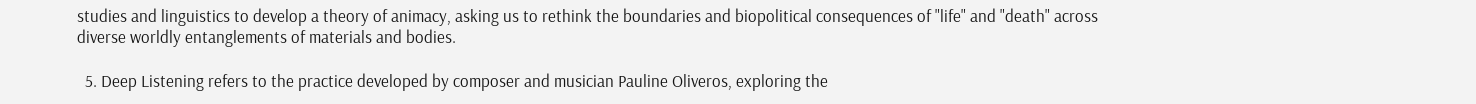studies and linguistics to develop a theory of animacy, asking us to rethink the boundaries and biopolitical consequences of "life" and "death" across diverse worldly entanglements of materials and bodies.

  5. Deep Listening refers to the practice developed by composer and musician Pauline Oliveros, exploring the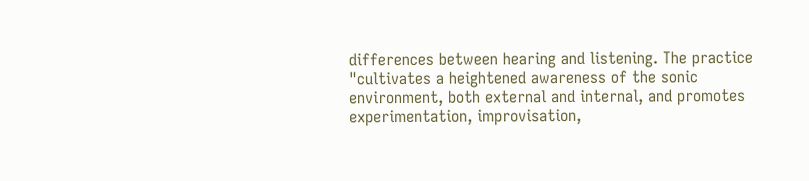differences between hearing and listening. The practice "cultivates a heightened awareness of the sonic environment, both external and internal, and promotes experimentation, improvisation,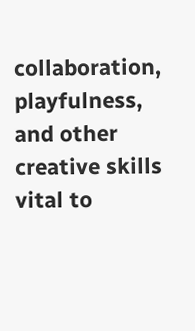collaboration, playfulness, and other creative skills vital to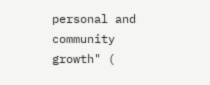personal and community growth" (